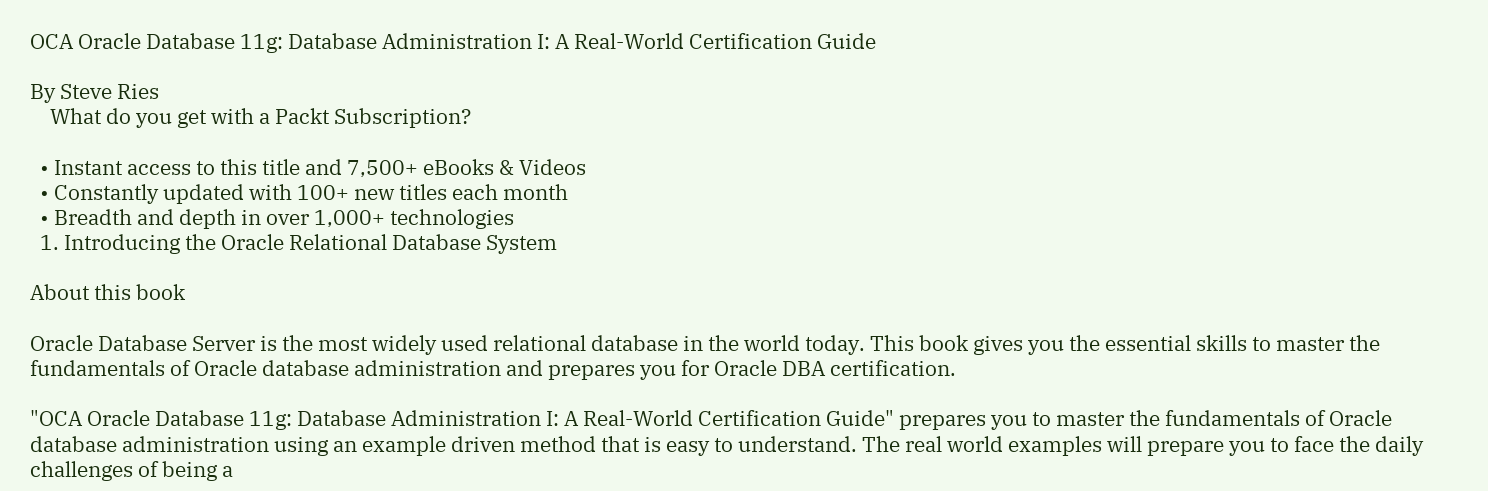OCA Oracle Database 11g: Database Administration I: A Real-World Certification Guide

By Steve Ries
    What do you get with a Packt Subscription?

  • Instant access to this title and 7,500+ eBooks & Videos
  • Constantly updated with 100+ new titles each month
  • Breadth and depth in over 1,000+ technologies
  1. Introducing the Oracle Relational Database System

About this book

Oracle Database Server is the most widely used relational database in the world today. This book gives you the essential skills to master the fundamentals of Oracle database administration and prepares you for Oracle DBA certification.

"OCA Oracle Database 11g: Database Administration I: A Real-World Certification Guide" prepares you to master the fundamentals of Oracle database administration using an example driven method that is easy to understand. The real world examples will prepare you to face the daily challenges of being a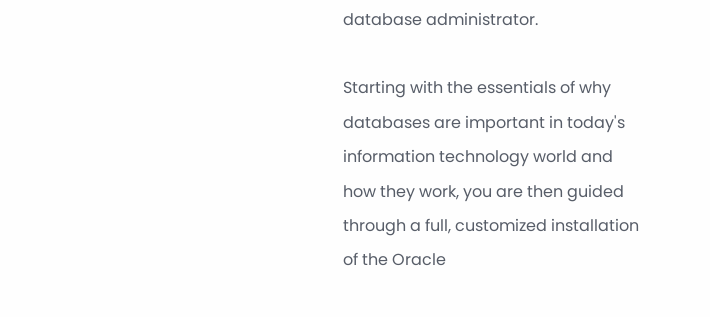database administrator.

Starting with the essentials of why databases are important in today's information technology world and how they work, you are then guided through a full, customized installation of the Oracle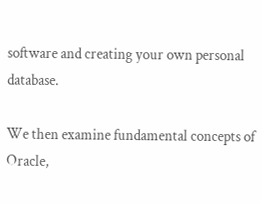software and creating your own personal database.

We then examine fundamental concepts of Oracle,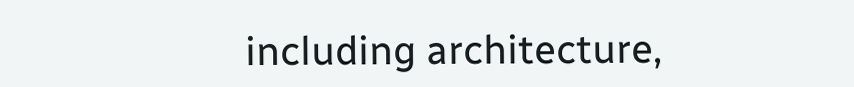including architecture,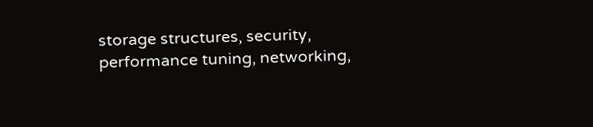storage structures, security, performance tuning, networking,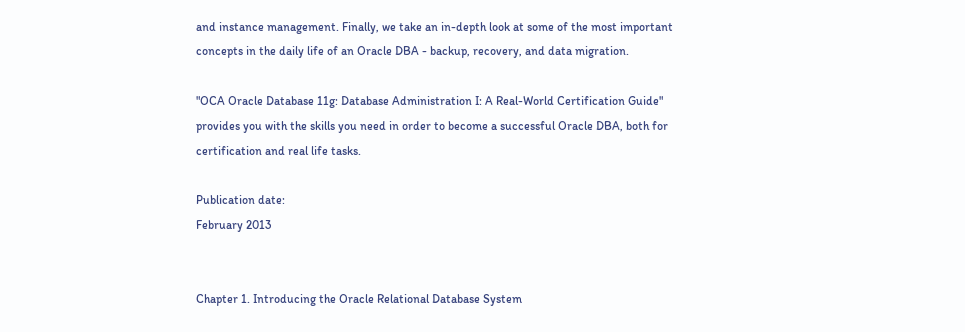and instance management. Finally, we take an in-depth look at some of the most important concepts in the daily life of an Oracle DBA - backup, recovery, and data migration.

"OCA Oracle Database 11g: Database Administration I: A Real-World Certification Guide" provides you with the skills you need in order to become a successful Oracle DBA, both for certification and real life tasks.

Publication date:
February 2013


Chapter 1. Introducing the Oracle Relational Database System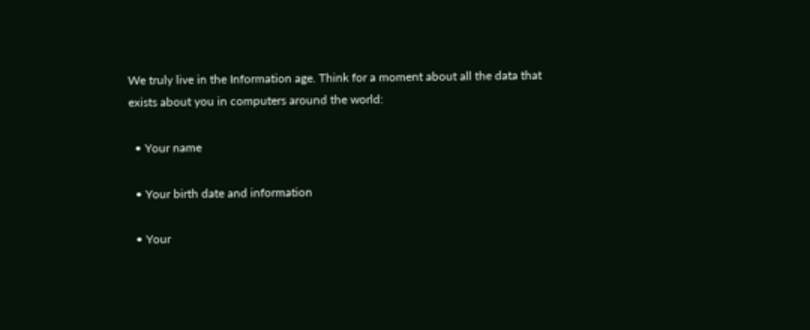We truly live in the Information age. Think for a moment about all the data that exists about you in computers around the world:

  • Your name

  • Your birth date and information

  • Your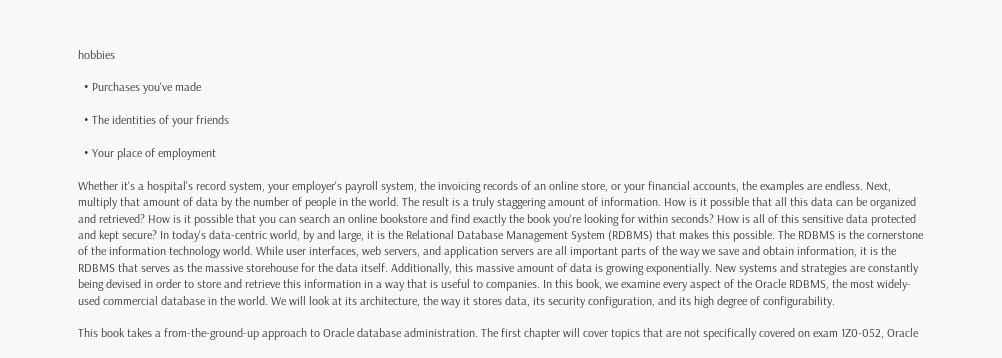hobbies

  • Purchases you've made

  • The identities of your friends

  • Your place of employment

Whether it's a hospital's record system, your employer's payroll system, the invoicing records of an online store, or your financial accounts, the examples are endless. Next, multiply that amount of data by the number of people in the world. The result is a truly staggering amount of information. How is it possible that all this data can be organized and retrieved? How is it possible that you can search an online bookstore and find exactly the book you're looking for within seconds? How is all of this sensitive data protected and kept secure? In today's data-centric world, by and large, it is the Relational Database Management System (RDBMS) that makes this possible. The RDBMS is the cornerstone of the information technology world. While user interfaces, web servers, and application servers are all important parts of the way we save and obtain information, it is the RDBMS that serves as the massive storehouse for the data itself. Additionally, this massive amount of data is growing exponentially. New systems and strategies are constantly being devised in order to store and retrieve this information in a way that is useful to companies. In this book, we examine every aspect of the Oracle RDBMS, the most widely-used commercial database in the world. We will look at its architecture, the way it stores data, its security configuration, and its high degree of configurability.

This book takes a from-the-ground-up approach to Oracle database administration. The first chapter will cover topics that are not specifically covered on exam 1Z0-052, Oracle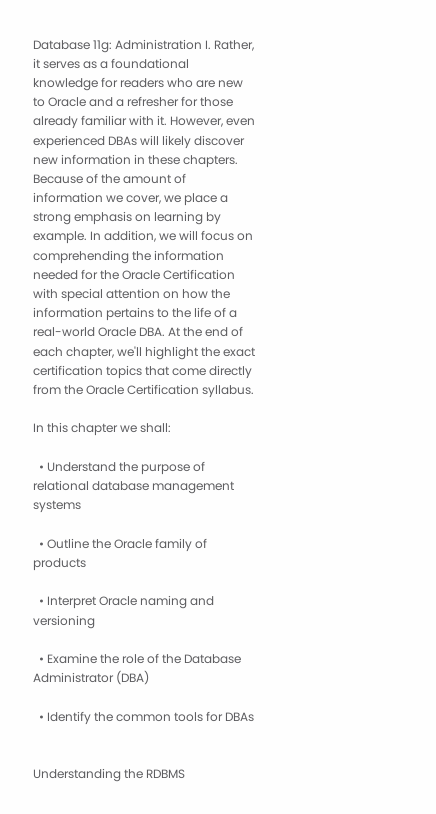Database 11g: Administration I. Rather, it serves as a foundational knowledge for readers who are new to Oracle and a refresher for those already familiar with it. However, even experienced DBAs will likely discover new information in these chapters. Because of the amount of information we cover, we place a strong emphasis on learning by example. In addition, we will focus on comprehending the information needed for the Oracle Certification with special attention on how the information pertains to the life of a real-world Oracle DBA. At the end of each chapter, we'll highlight the exact certification topics that come directly from the Oracle Certification syllabus.

In this chapter we shall:

  • Understand the purpose of relational database management systems

  • Outline the Oracle family of products

  • Interpret Oracle naming and versioning

  • Examine the role of the Database Administrator (DBA)

  • Identify the common tools for DBAs


Understanding the RDBMS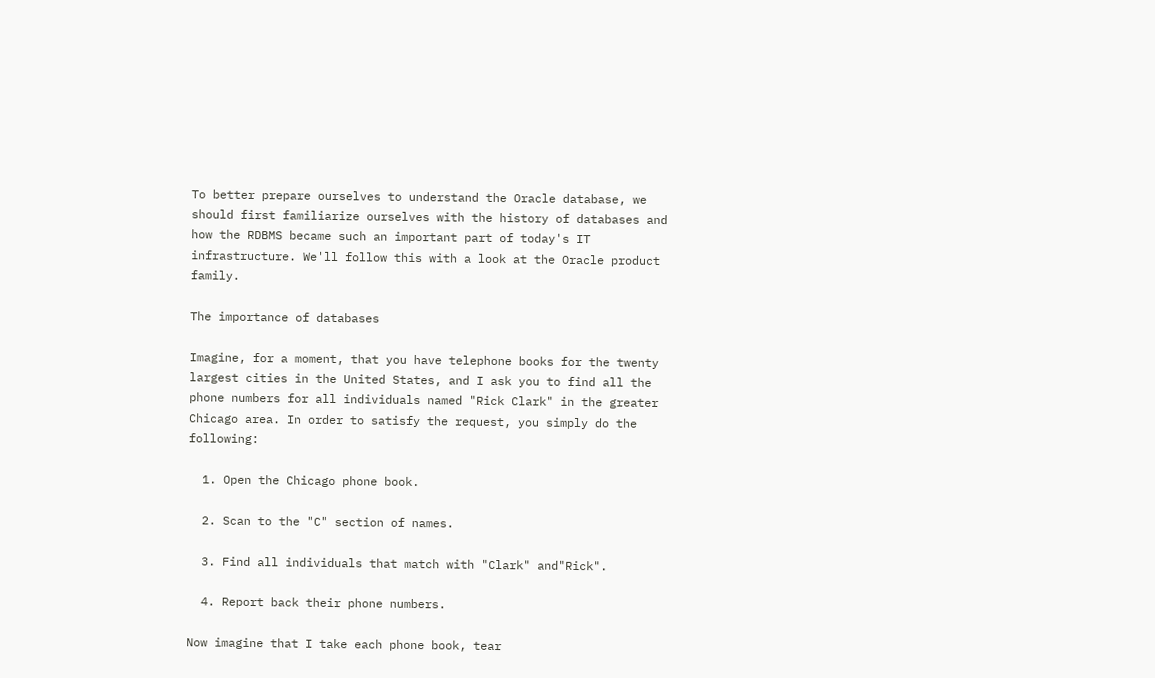To better prepare ourselves to understand the Oracle database, we should first familiarize ourselves with the history of databases and how the RDBMS became such an important part of today's IT infrastructure. We'll follow this with a look at the Oracle product family.

The importance of databases

Imagine, for a moment, that you have telephone books for the twenty largest cities in the United States, and I ask you to find all the phone numbers for all individuals named "Rick Clark" in the greater Chicago area. In order to satisfy the request, you simply do the following:

  1. Open the Chicago phone book.

  2. Scan to the "C" section of names.

  3. Find all individuals that match with "Clark" and"Rick".

  4. Report back their phone numbers.

Now imagine that I take each phone book, tear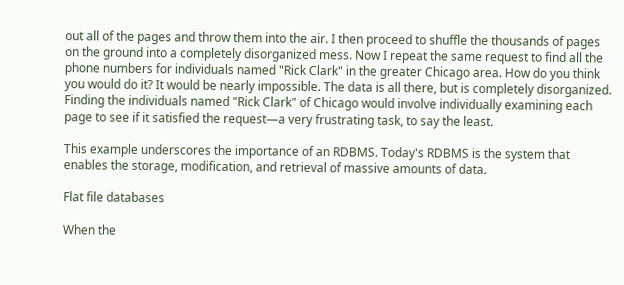out all of the pages and throw them into the air. I then proceed to shuffle the thousands of pages on the ground into a completely disorganized mess. Now I repeat the same request to find all the phone numbers for individuals named "Rick Clark" in the greater Chicago area. How do you think you would do it? It would be nearly impossible. The data is all there, but is completely disorganized. Finding the individuals named "Rick Clark" of Chicago would involve individually examining each page to see if it satisfied the request—a very frustrating task, to say the least.

This example underscores the importance of an RDBMS. Today's RDBMS is the system that enables the storage, modification, and retrieval of massive amounts of data.

Flat file databases

When the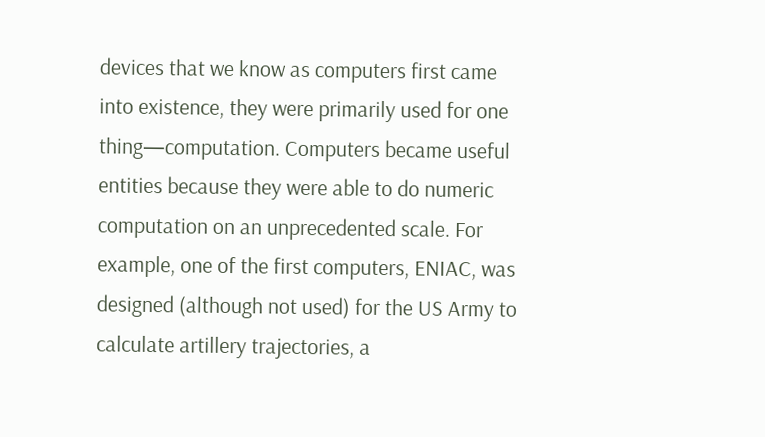devices that we know as computers first came into existence, they were primarily used for one thing—computation. Computers became useful entities because they were able to do numeric computation on an unprecedented scale. For example, one of the first computers, ENIAC, was designed (although not used) for the US Army to calculate artillery trajectories, a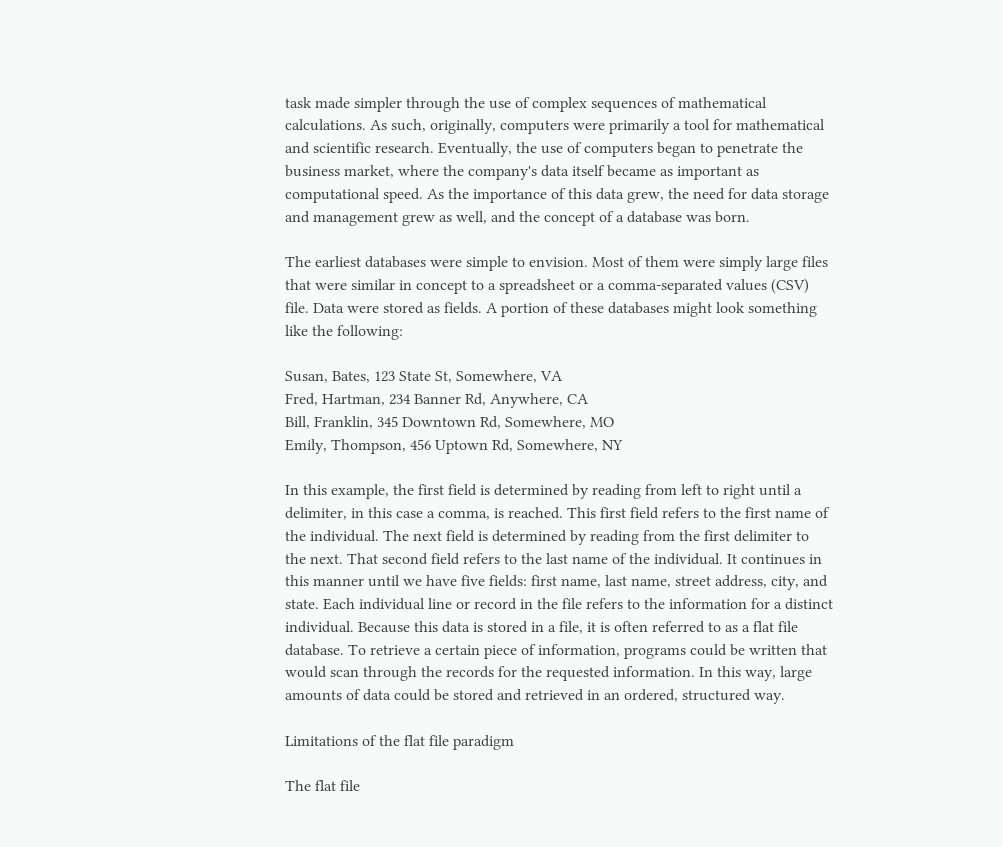task made simpler through the use of complex sequences of mathematical calculations. As such, originally, computers were primarily a tool for mathematical and scientific research. Eventually, the use of computers began to penetrate the business market, where the company's data itself became as important as computational speed. As the importance of this data grew, the need for data storage and management grew as well, and the concept of a database was born.

The earliest databases were simple to envision. Most of them were simply large files that were similar in concept to a spreadsheet or a comma-separated values (CSV) file. Data were stored as fields. A portion of these databases might look something like the following:

Susan, Bates, 123 State St, Somewhere, VA
Fred, Hartman, 234 Banner Rd, Anywhere, CA
Bill, Franklin, 345 Downtown Rd, Somewhere, MO
Emily, Thompson, 456 Uptown Rd, Somewhere, NY

In this example, the first field is determined by reading from left to right until a delimiter, in this case a comma, is reached. This first field refers to the first name of the individual. The next field is determined by reading from the first delimiter to the next. That second field refers to the last name of the individual. It continues in this manner until we have five fields: first name, last name, street address, city, and state. Each individual line or record in the file refers to the information for a distinct individual. Because this data is stored in a file, it is often referred to as a flat file database. To retrieve a certain piece of information, programs could be written that would scan through the records for the requested information. In this way, large amounts of data could be stored and retrieved in an ordered, structured way.

Limitations of the flat file paradigm

The flat file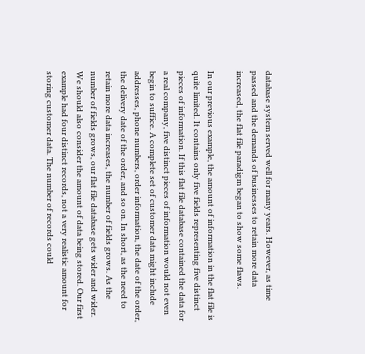database system served well for many years. However, as time passed and the demands of businesses to retain more data increased, the flat file paradigm began to show some flaws.

In our previous example, the amount of information in the flat file is quite limited. It contains only five fields representing five distinct pieces of information. If this flat file database contained the data for a real company, five distinct pieces of information would not even begin to suffice. A complete set of customer data might include addresses, phone numbers, order information, the date of the order, the delivery date of the order, and so on. In short, as the need to retain more data increases, the number of fields grows. As the number of fields grows, our flat file database gets wider and wider. We should also consider the amount of data being stored. Our first example had four distinct records, not a very realistic amount for storing customer data. The number of records could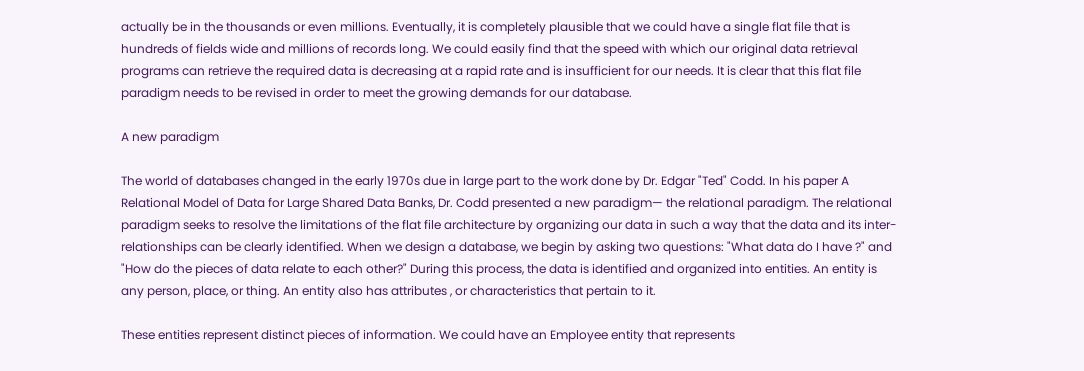actually be in the thousands or even millions. Eventually, it is completely plausible that we could have a single flat file that is hundreds of fields wide and millions of records long. We could easily find that the speed with which our original data retrieval programs can retrieve the required data is decreasing at a rapid rate and is insufficient for our needs. It is clear that this flat file paradigm needs to be revised in order to meet the growing demands for our database.

A new paradigm

The world of databases changed in the early 1970s due in large part to the work done by Dr. Edgar "Ted" Codd. In his paper A Relational Model of Data for Large Shared Data Banks, Dr. Codd presented a new paradigm— the relational paradigm. The relational paradigm seeks to resolve the limitations of the flat file architecture by organizing our data in such a way that the data and its inter-relationships can be clearly identified. When we design a database, we begin by asking two questions: "What data do I have ?" and "How do the pieces of data relate to each other?" During this process, the data is identified and organized into entities. An entity is any person, place, or thing. An entity also has attributes , or characteristics that pertain to it.

These entities represent distinct pieces of information. We could have an Employee entity that represents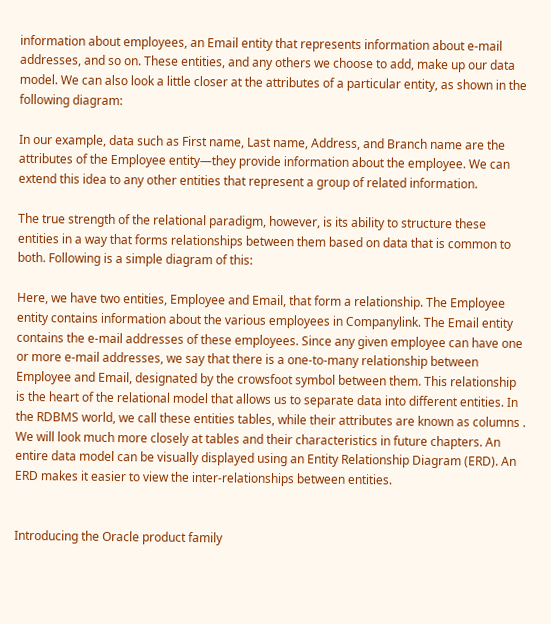information about employees, an Email entity that represents information about e-mail addresses, and so on. These entities, and any others we choose to add, make up our data model. We can also look a little closer at the attributes of a particular entity, as shown in the following diagram:

In our example, data such as First name, Last name, Address, and Branch name are the attributes of the Employee entity—they provide information about the employee. We can extend this idea to any other entities that represent a group of related information.

The true strength of the relational paradigm, however, is its ability to structure these entities in a way that forms relationships between them based on data that is common to both. Following is a simple diagram of this:

Here, we have two entities, Employee and Email, that form a relationship. The Employee entity contains information about the various employees in Companylink. The Email entity contains the e-mail addresses of these employees. Since any given employee can have one or more e-mail addresses, we say that there is a one-to-many relationship between Employee and Email, designated by the crowsfoot symbol between them. This relationship is the heart of the relational model that allows us to separate data into different entities. In the RDBMS world, we call these entities tables, while their attributes are known as columns . We will look much more closely at tables and their characteristics in future chapters. An entire data model can be visually displayed using an Entity Relationship Diagram (ERD). An ERD makes it easier to view the inter-relationships between entities.


Introducing the Oracle product family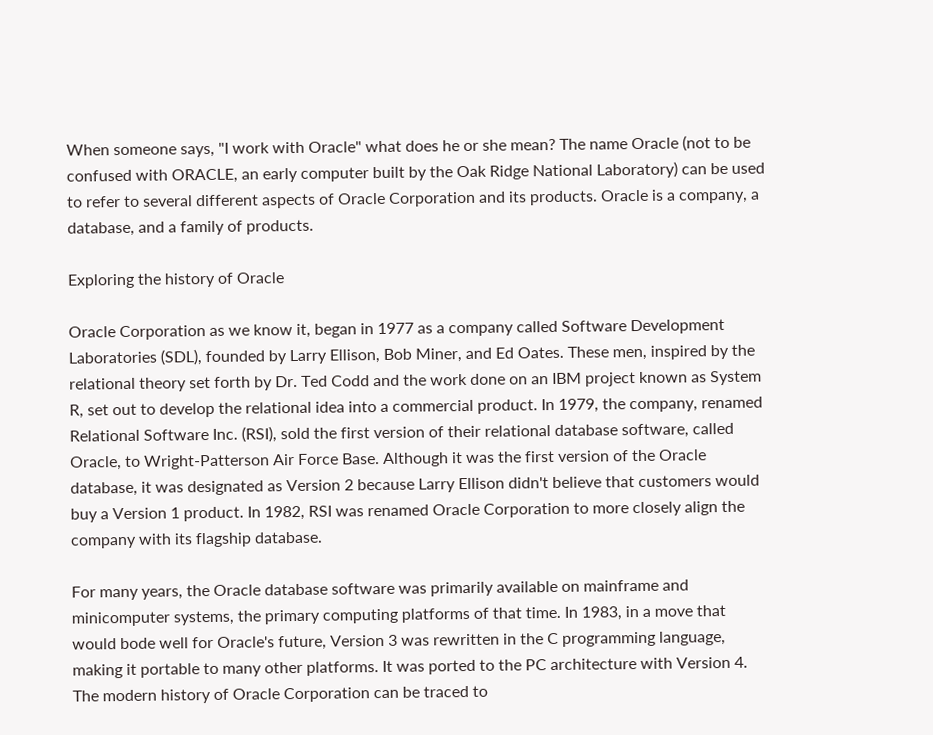When someone says, "I work with Oracle" what does he or she mean? The name Oracle (not to be confused with ORACLE, an early computer built by the Oak Ridge National Laboratory) can be used to refer to several different aspects of Oracle Corporation and its products. Oracle is a company, a database, and a family of products.

Exploring the history of Oracle

Oracle Corporation as we know it, began in 1977 as a company called Software Development Laboratories (SDL), founded by Larry Ellison, Bob Miner, and Ed Oates. These men, inspired by the relational theory set forth by Dr. Ted Codd and the work done on an IBM project known as System R, set out to develop the relational idea into a commercial product. In 1979, the company, renamed Relational Software Inc. (RSI), sold the first version of their relational database software, called Oracle, to Wright-Patterson Air Force Base. Although it was the first version of the Oracle database, it was designated as Version 2 because Larry Ellison didn't believe that customers would buy a Version 1 product. In 1982, RSI was renamed Oracle Corporation to more closely align the company with its flagship database.

For many years, the Oracle database software was primarily available on mainframe and minicomputer systems, the primary computing platforms of that time. In 1983, in a move that would bode well for Oracle's future, Version 3 was rewritten in the C programming language, making it portable to many other platforms. It was ported to the PC architecture with Version 4. The modern history of Oracle Corporation can be traced to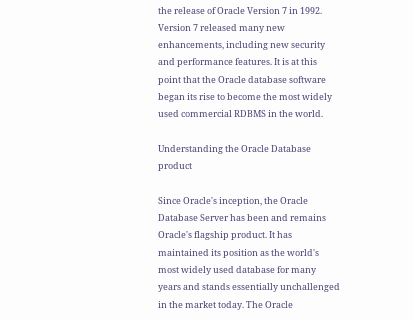the release of Oracle Version 7 in 1992. Version 7 released many new enhancements, including new security and performance features. It is at this point that the Oracle database software began its rise to become the most widely used commercial RDBMS in the world.

Understanding the Oracle Database product

Since Oracle's inception, the Oracle Database Server has been and remains Oracle's flagship product. It has maintained its position as the world's most widely used database for many years and stands essentially unchallenged in the market today. The Oracle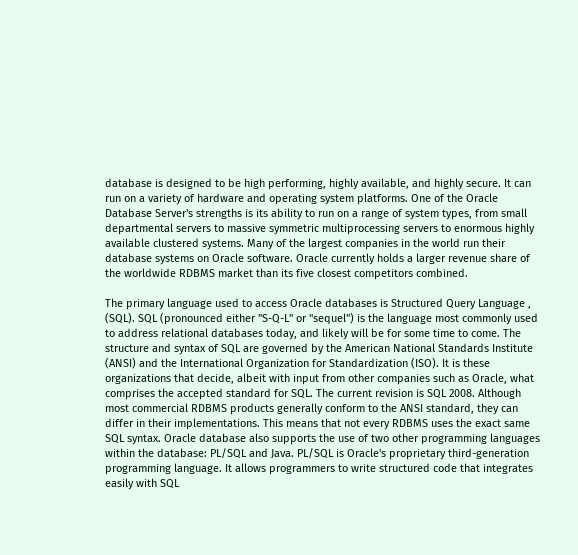database is designed to be high performing, highly available, and highly secure. It can run on a variety of hardware and operating system platforms. One of the Oracle Database Server's strengths is its ability to run on a range of system types, from small departmental servers to massive symmetric multiprocessing servers to enormous highly available clustered systems. Many of the largest companies in the world run their database systems on Oracle software. Oracle currently holds a larger revenue share of the worldwide RDBMS market than its five closest competitors combined.

The primary language used to access Oracle databases is Structured Query Language , (SQL). SQL (pronounced either "S-Q-L" or "sequel") is the language most commonly used to address relational databases today, and likely will be for some time to come. The structure and syntax of SQL are governed by the American National Standards Institute (ANSI) and the International Organization for Standardization (ISO). It is these organizations that decide, albeit with input from other companies such as Oracle, what comprises the accepted standard for SQL. The current revision is SQL 2008. Although most commercial RDBMS products generally conform to the ANSI standard, they can differ in their implementations. This means that not every RDBMS uses the exact same SQL syntax. Oracle database also supports the use of two other programming languages within the database: PL/SQL and Java. PL/SQL is Oracle's proprietary third-generation programming language. It allows programmers to write structured code that integrates easily with SQL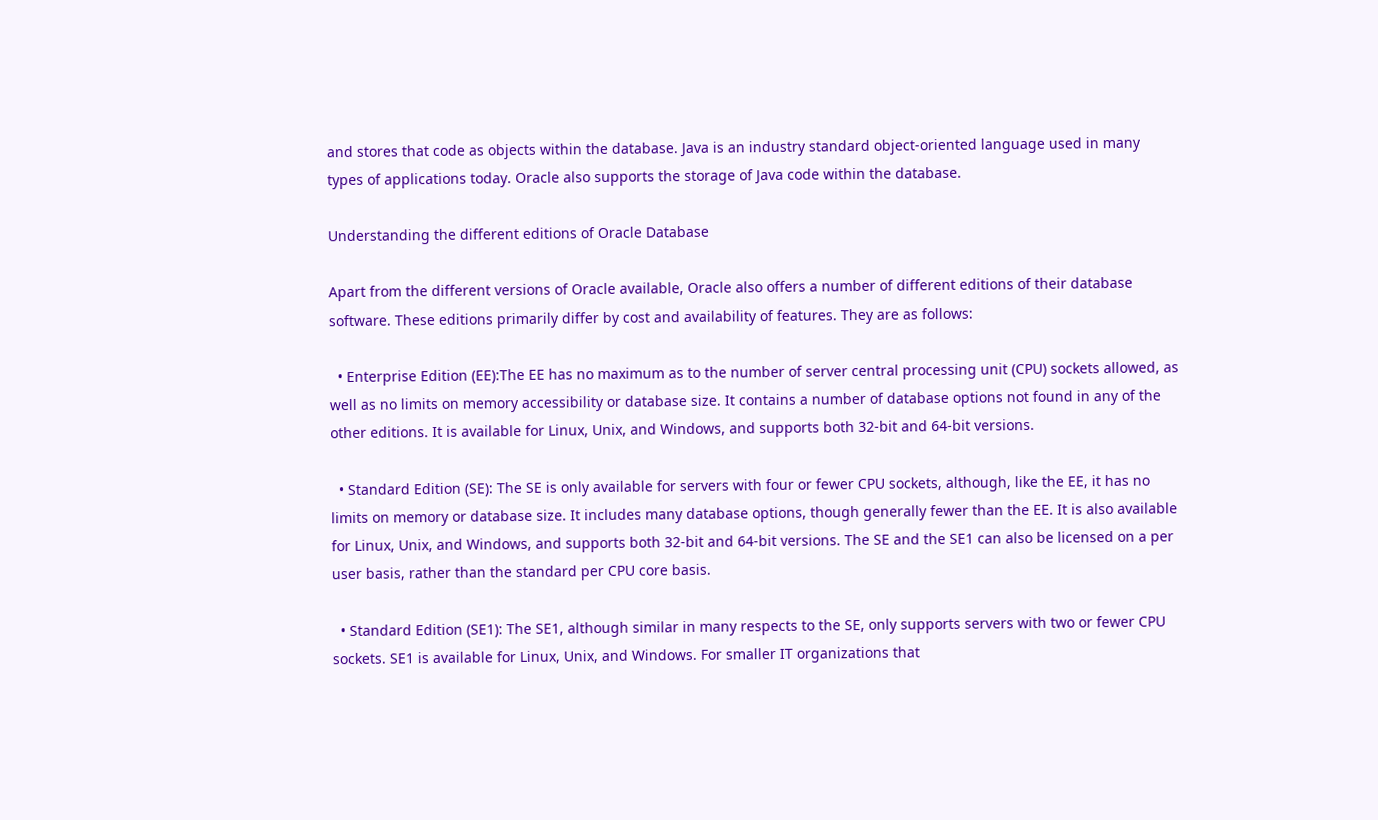and stores that code as objects within the database. Java is an industry standard object-oriented language used in many types of applications today. Oracle also supports the storage of Java code within the database.

Understanding the different editions of Oracle Database

Apart from the different versions of Oracle available, Oracle also offers a number of different editions of their database software. These editions primarily differ by cost and availability of features. They are as follows:

  • Enterprise Edition (EE):The EE has no maximum as to the number of server central processing unit (CPU) sockets allowed, as well as no limits on memory accessibility or database size. It contains a number of database options not found in any of the other editions. It is available for Linux, Unix, and Windows, and supports both 32-bit and 64-bit versions.

  • Standard Edition (SE): The SE is only available for servers with four or fewer CPU sockets, although, like the EE, it has no limits on memory or database size. It includes many database options, though generally fewer than the EE. It is also available for Linux, Unix, and Windows, and supports both 32-bit and 64-bit versions. The SE and the SE1 can also be licensed on a per user basis, rather than the standard per CPU core basis.

  • Standard Edition (SE1): The SE1, although similar in many respects to the SE, only supports servers with two or fewer CPU sockets. SE1 is available for Linux, Unix, and Windows. For smaller IT organizations that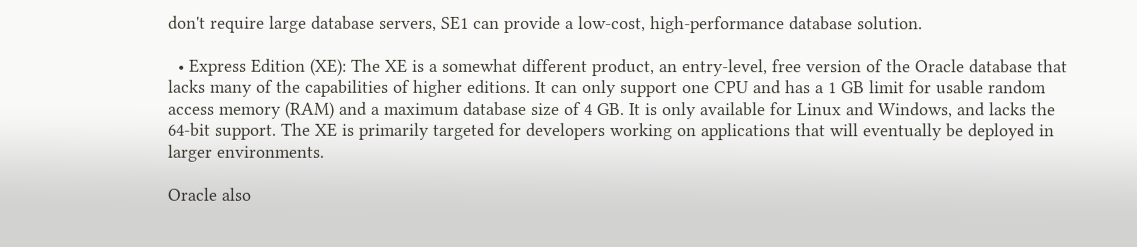don't require large database servers, SE1 can provide a low-cost, high-performance database solution.

  • Express Edition (XE): The XE is a somewhat different product, an entry-level, free version of the Oracle database that lacks many of the capabilities of higher editions. It can only support one CPU and has a 1 GB limit for usable random access memory (RAM) and a maximum database size of 4 GB. It is only available for Linux and Windows, and lacks the 64-bit support. The XE is primarily targeted for developers working on applications that will eventually be deployed in larger environments.

Oracle also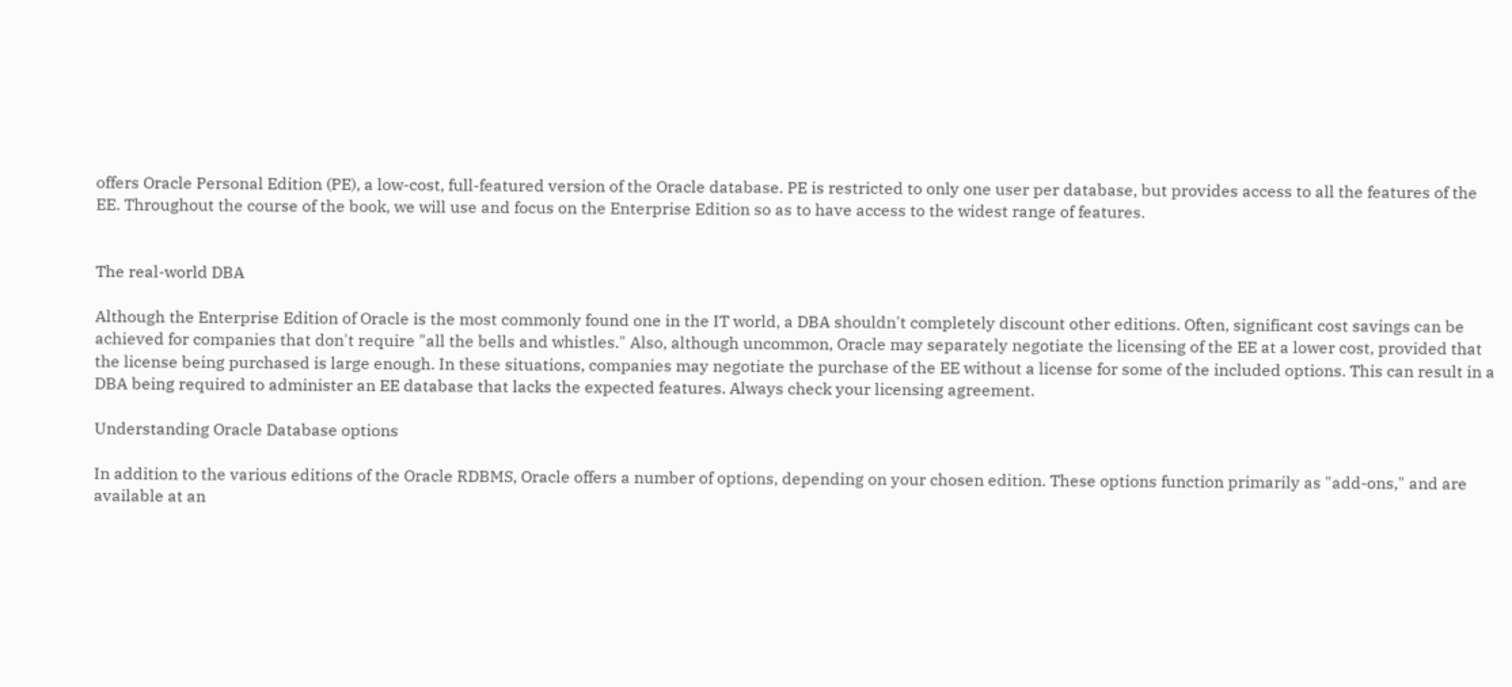offers Oracle Personal Edition (PE), a low-cost, full-featured version of the Oracle database. PE is restricted to only one user per database, but provides access to all the features of the EE. Throughout the course of the book, we will use and focus on the Enterprise Edition so as to have access to the widest range of features.


The real-world DBA

Although the Enterprise Edition of Oracle is the most commonly found one in the IT world, a DBA shouldn't completely discount other editions. Often, significant cost savings can be achieved for companies that don't require "all the bells and whistles." Also, although uncommon, Oracle may separately negotiate the licensing of the EE at a lower cost, provided that the license being purchased is large enough. In these situations, companies may negotiate the purchase of the EE without a license for some of the included options. This can result in a DBA being required to administer an EE database that lacks the expected features. Always check your licensing agreement.

Understanding Oracle Database options

In addition to the various editions of the Oracle RDBMS, Oracle offers a number of options, depending on your chosen edition. These options function primarily as "add-ons," and are available at an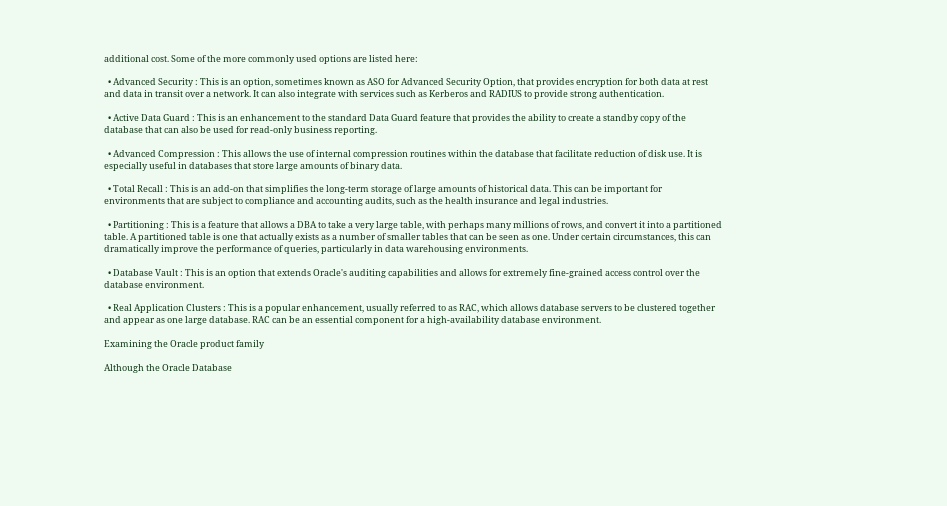additional cost. Some of the more commonly used options are listed here:

  • Advanced Security : This is an option, sometimes known as ASO for Advanced Security Option, that provides encryption for both data at rest and data in transit over a network. It can also integrate with services such as Kerberos and RADIUS to provide strong authentication.

  • Active Data Guard : This is an enhancement to the standard Data Guard feature that provides the ability to create a standby copy of the database that can also be used for read-only business reporting.

  • Advanced Compression : This allows the use of internal compression routines within the database that facilitate reduction of disk use. It is especially useful in databases that store large amounts of binary data.

  • Total Recall : This is an add-on that simplifies the long-term storage of large amounts of historical data. This can be important for environments that are subject to compliance and accounting audits, such as the health insurance and legal industries.

  • Partitioning : This is a feature that allows a DBA to take a very large table, with perhaps many millions of rows, and convert it into a partitioned table. A partitioned table is one that actually exists as a number of smaller tables that can be seen as one. Under certain circumstances, this can dramatically improve the performance of queries, particularly in data warehousing environments.

  • Database Vault : This is an option that extends Oracle's auditing capabilities and allows for extremely fine-grained access control over the database environment.

  • Real Application Clusters : This is a popular enhancement, usually referred to as RAC, which allows database servers to be clustered together and appear as one large database. RAC can be an essential component for a high-availability database environment.

Examining the Oracle product family

Although the Oracle Database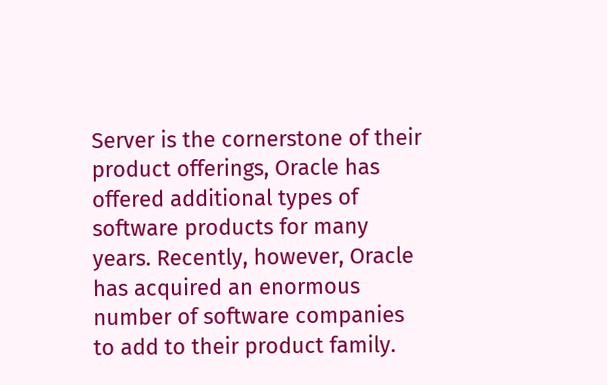Server is the cornerstone of their product offerings, Oracle has offered additional types of software products for many years. Recently, however, Oracle has acquired an enormous number of software companies to add to their product family.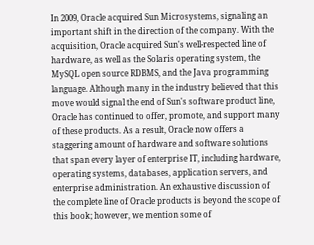In 2009, Oracle acquired Sun Microsystems, signaling an important shift in the direction of the company. With the acquisition, Oracle acquired Sun's well-respected line of hardware, as well as the Solaris operating system, the MySQL open source RDBMS, and the Java programming language. Although many in the industry believed that this move would signal the end of Sun's software product line, Oracle has continued to offer, promote, and support many of these products. As a result, Oracle now offers a staggering amount of hardware and software solutions that span every layer of enterprise IT, including hardware, operating systems, databases, application servers, and enterprise administration. An exhaustive discussion of the complete line of Oracle products is beyond the scope of this book; however, we mention some of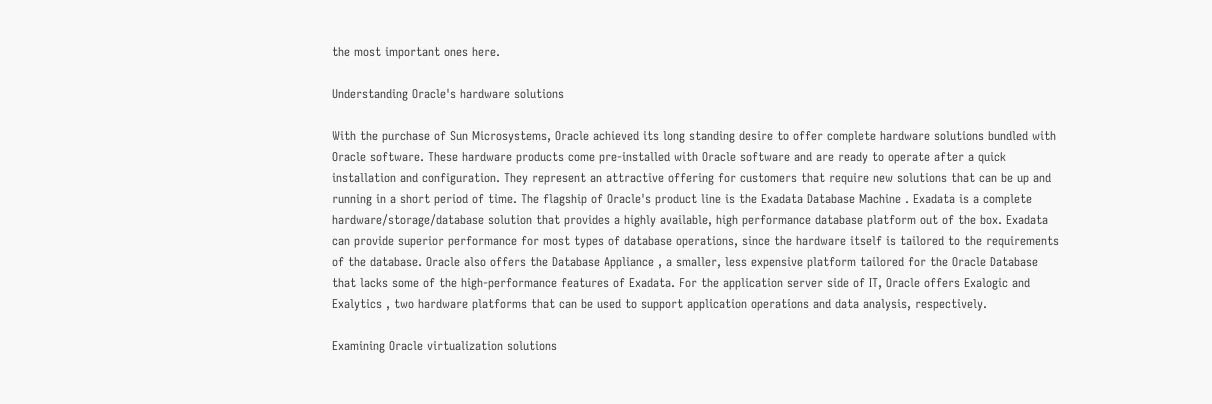the most important ones here.

Understanding Oracle's hardware solutions

With the purchase of Sun Microsystems, Oracle achieved its long standing desire to offer complete hardware solutions bundled with Oracle software. These hardware products come pre-installed with Oracle software and are ready to operate after a quick installation and configuration. They represent an attractive offering for customers that require new solutions that can be up and running in a short period of time. The flagship of Oracle's product line is the Exadata Database Machine . Exadata is a complete hardware/storage/database solution that provides a highly available, high performance database platform out of the box. Exadata can provide superior performance for most types of database operations, since the hardware itself is tailored to the requirements of the database. Oracle also offers the Database Appliance , a smaller, less expensive platform tailored for the Oracle Database that lacks some of the high-performance features of Exadata. For the application server side of IT, Oracle offers Exalogic and Exalytics , two hardware platforms that can be used to support application operations and data analysis, respectively.

Examining Oracle virtualization solutions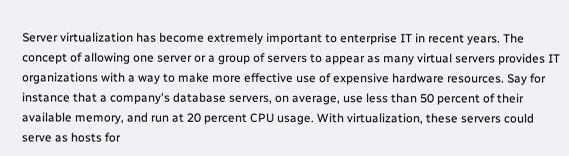Server virtualization has become extremely important to enterprise IT in recent years. The concept of allowing one server or a group of servers to appear as many virtual servers provides IT organizations with a way to make more effective use of expensive hardware resources. Say for instance that a company's database servers, on average, use less than 50 percent of their available memory, and run at 20 percent CPU usage. With virtualization, these servers could serve as hosts for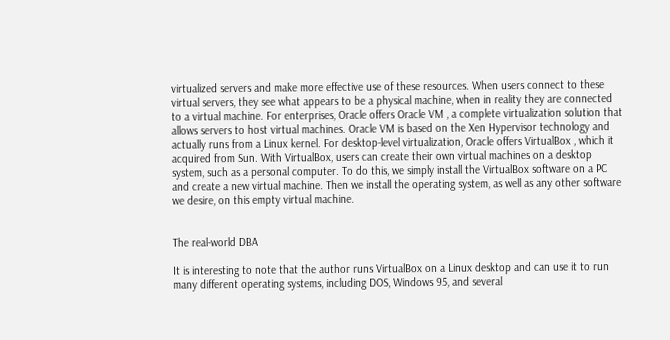virtualized servers and make more effective use of these resources. When users connect to these virtual servers, they see what appears to be a physical machine, when in reality they are connected to a virtual machine. For enterprises, Oracle offers Oracle VM , a complete virtualization solution that allows servers to host virtual machines. Oracle VM is based on the Xen Hypervisor technology and actually runs from a Linux kernel. For desktop-level virtualization, Oracle offers VirtualBox , which it acquired from Sun. With VirtualBox, users can create their own virtual machines on a desktop system, such as a personal computer. To do this, we simply install the VirtualBox software on a PC and create a new virtual machine. Then we install the operating system, as well as any other software we desire, on this empty virtual machine.


The real-world DBA

It is interesting to note that the author runs VirtualBox on a Linux desktop and can use it to run many different operating systems, including DOS, Windows 95, and several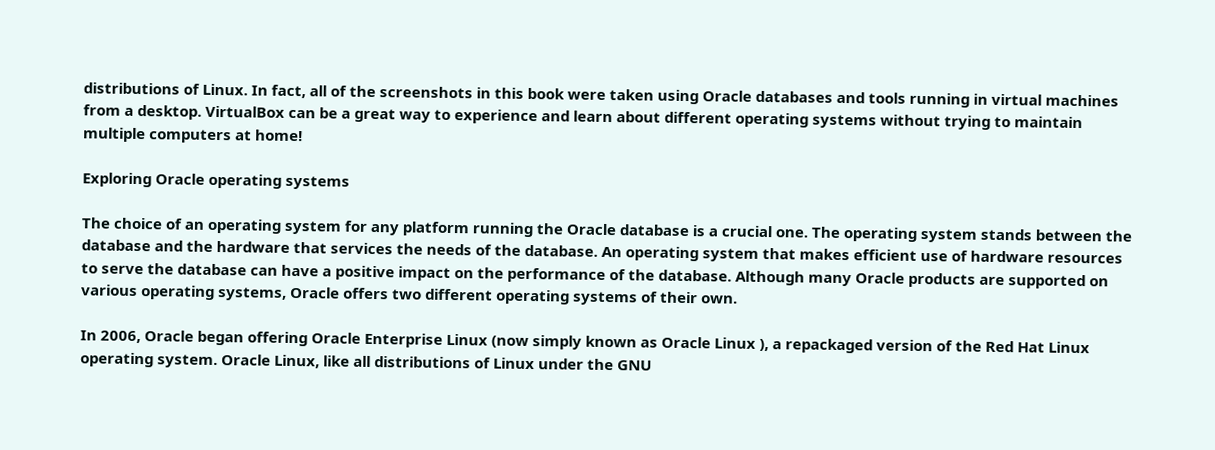distributions of Linux. In fact, all of the screenshots in this book were taken using Oracle databases and tools running in virtual machines from a desktop. VirtualBox can be a great way to experience and learn about different operating systems without trying to maintain multiple computers at home!

Exploring Oracle operating systems

The choice of an operating system for any platform running the Oracle database is a crucial one. The operating system stands between the database and the hardware that services the needs of the database. An operating system that makes efficient use of hardware resources to serve the database can have a positive impact on the performance of the database. Although many Oracle products are supported on various operating systems, Oracle offers two different operating systems of their own.

In 2006, Oracle began offering Oracle Enterprise Linux (now simply known as Oracle Linux ), a repackaged version of the Red Hat Linux operating system. Oracle Linux, like all distributions of Linux under the GNU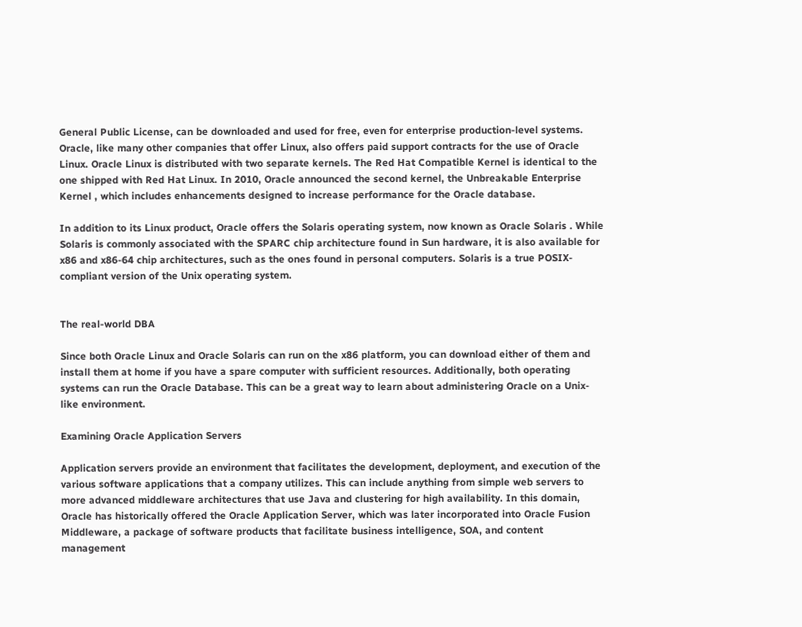General Public License, can be downloaded and used for free, even for enterprise production-level systems. Oracle, like many other companies that offer Linux, also offers paid support contracts for the use of Oracle Linux. Oracle Linux is distributed with two separate kernels. The Red Hat Compatible Kernel is identical to the one shipped with Red Hat Linux. In 2010, Oracle announced the second kernel, the Unbreakable Enterprise Kernel , which includes enhancements designed to increase performance for the Oracle database.

In addition to its Linux product, Oracle offers the Solaris operating system, now known as Oracle Solaris . While Solaris is commonly associated with the SPARC chip architecture found in Sun hardware, it is also available for x86 and x86-64 chip architectures, such as the ones found in personal computers. Solaris is a true POSIX-compliant version of the Unix operating system.


The real-world DBA

Since both Oracle Linux and Oracle Solaris can run on the x86 platform, you can download either of them and install them at home if you have a spare computer with sufficient resources. Additionally, both operating systems can run the Oracle Database. This can be a great way to learn about administering Oracle on a Unix-like environment.

Examining Oracle Application Servers

Application servers provide an environment that facilitates the development, deployment, and execution of the various software applications that a company utilizes. This can include anything from simple web servers to more advanced middleware architectures that use Java and clustering for high availability. In this domain, Oracle has historically offered the Oracle Application Server, which was later incorporated into Oracle Fusion Middleware, a package of software products that facilitate business intelligence, SOA, and content management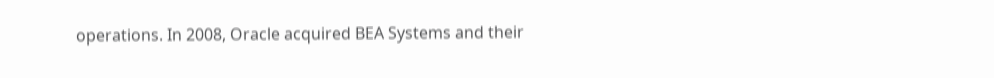operations. In 2008, Oracle acquired BEA Systems and their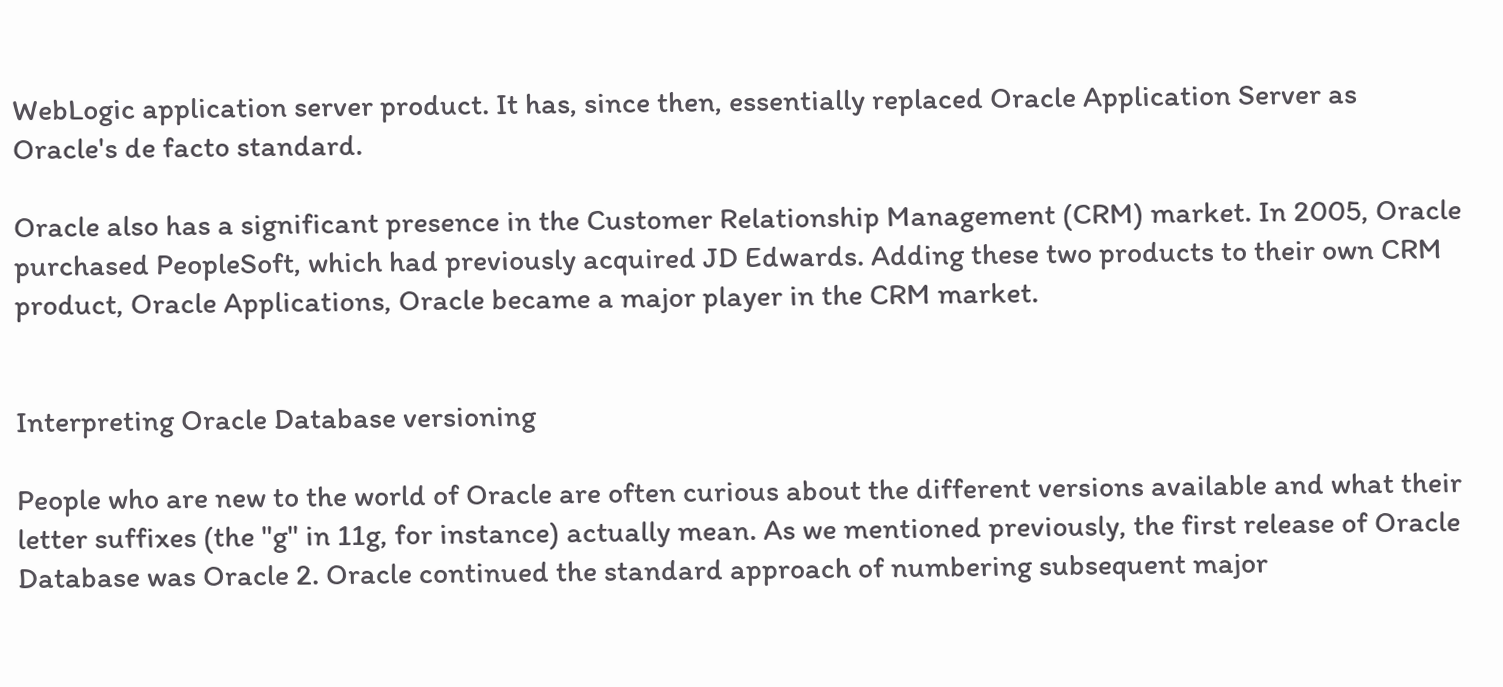WebLogic application server product. It has, since then, essentially replaced Oracle Application Server as Oracle's de facto standard.

Oracle also has a significant presence in the Customer Relationship Management (CRM) market. In 2005, Oracle purchased PeopleSoft, which had previously acquired JD Edwards. Adding these two products to their own CRM product, Oracle Applications, Oracle became a major player in the CRM market.


Interpreting Oracle Database versioning

People who are new to the world of Oracle are often curious about the different versions available and what their letter suffixes (the "g" in 11g, for instance) actually mean. As we mentioned previously, the first release of Oracle Database was Oracle 2. Oracle continued the standard approach of numbering subsequent major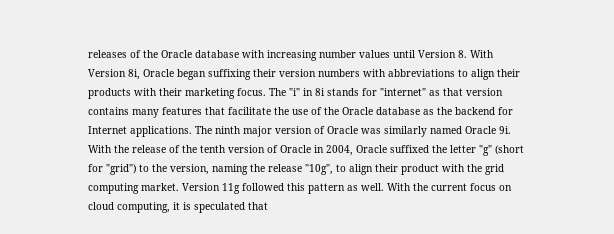releases of the Oracle database with increasing number values until Version 8. With Version 8i, Oracle began suffixing their version numbers with abbreviations to align their products with their marketing focus. The "i" in 8i stands for "internet" as that version contains many features that facilitate the use of the Oracle database as the backend for Internet applications. The ninth major version of Oracle was similarly named Oracle 9i. With the release of the tenth version of Oracle in 2004, Oracle suffixed the letter "g" (short for "grid") to the version, naming the release "10g", to align their product with the grid computing market. Version 11g followed this pattern as well. With the current focus on cloud computing, it is speculated that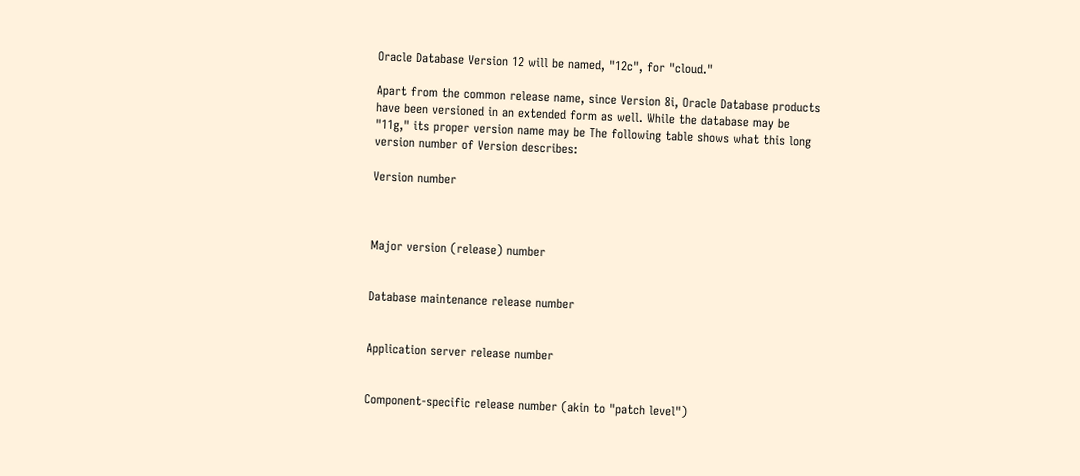Oracle Database Version 12 will be named, "12c", for "cloud."

Apart from the common release name, since Version 8i, Oracle Database products have been versioned in an extended form as well. While the database may be "11g," its proper version name may be The following table shows what this long version number of Version describes:

Version number



Major version (release) number


Database maintenance release number


Application server release number


Component-specific release number (akin to "patch level")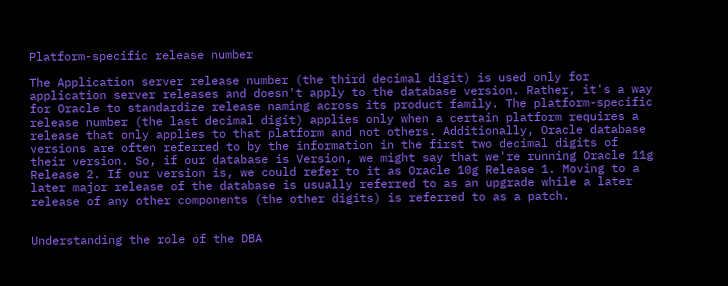Platform-specific release number

The Application server release number (the third decimal digit) is used only for application server releases and doesn't apply to the database version. Rather, it's a way for Oracle to standardize release naming across its product family. The platform-specific release number (the last decimal digit) applies only when a certain platform requires a release that only applies to that platform and not others. Additionally, Oracle database versions are often referred to by the information in the first two decimal digits of their version. So, if our database is Version, we might say that we're running Oracle 11g Release 2. If our version is, we could refer to it as Oracle 10g Release 1. Moving to a later major release of the database is usually referred to as an upgrade while a later release of any other components (the other digits) is referred to as a patch.


Understanding the role of the DBA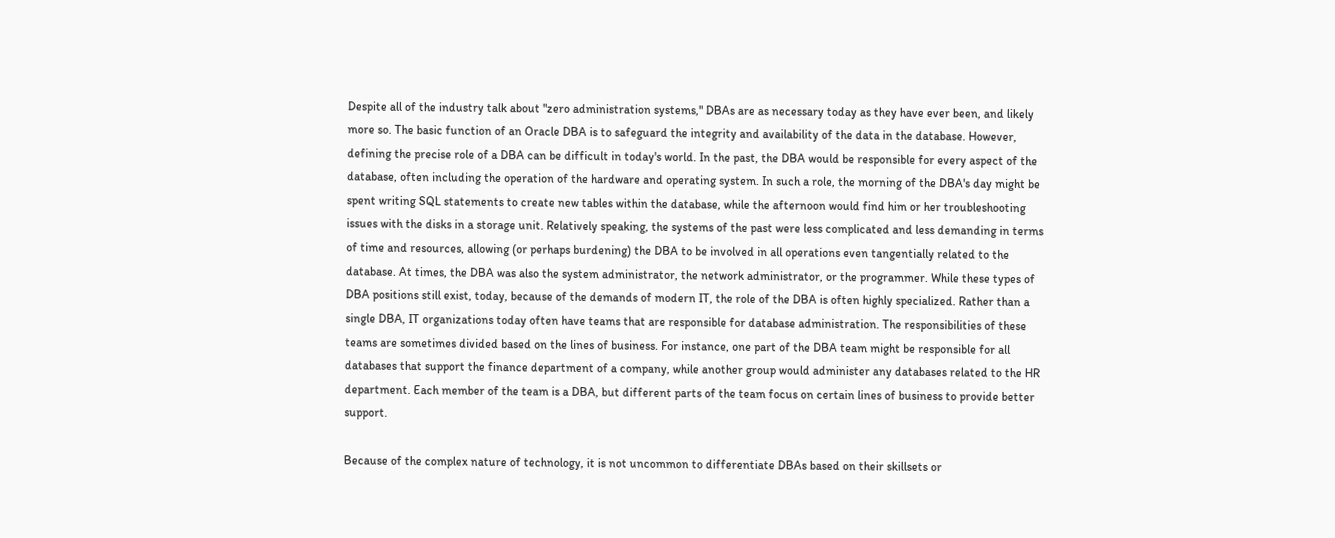Despite all of the industry talk about "zero administration systems," DBAs are as necessary today as they have ever been, and likely more so. The basic function of an Oracle DBA is to safeguard the integrity and availability of the data in the database. However, defining the precise role of a DBA can be difficult in today's world. In the past, the DBA would be responsible for every aspect of the database, often including the operation of the hardware and operating system. In such a role, the morning of the DBA's day might be spent writing SQL statements to create new tables within the database, while the afternoon would find him or her troubleshooting issues with the disks in a storage unit. Relatively speaking, the systems of the past were less complicated and less demanding in terms of time and resources, allowing (or perhaps burdening) the DBA to be involved in all operations even tangentially related to the database. At times, the DBA was also the system administrator, the network administrator, or the programmer. While these types of DBA positions still exist, today, because of the demands of modern IT, the role of the DBA is often highly specialized. Rather than a single DBA, IT organizations today often have teams that are responsible for database administration. The responsibilities of these teams are sometimes divided based on the lines of business. For instance, one part of the DBA team might be responsible for all databases that support the finance department of a company, while another group would administer any databases related to the HR department. Each member of the team is a DBA, but different parts of the team focus on certain lines of business to provide better support.

Because of the complex nature of technology, it is not uncommon to differentiate DBAs based on their skillsets or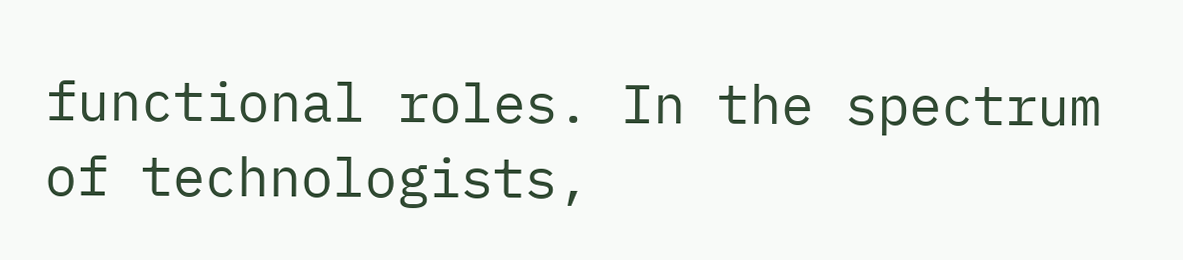functional roles. In the spectrum of technologists,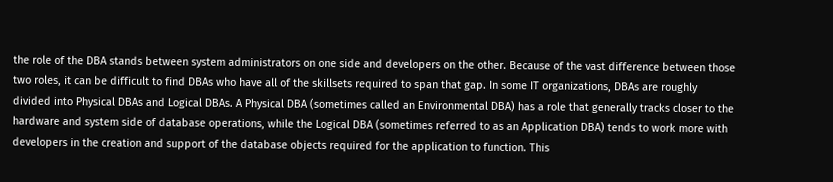the role of the DBA stands between system administrators on one side and developers on the other. Because of the vast difference between those two roles, it can be difficult to find DBAs who have all of the skillsets required to span that gap. In some IT organizations, DBAs are roughly divided into Physical DBAs and Logical DBAs. A Physical DBA (sometimes called an Environmental DBA) has a role that generally tracks closer to the hardware and system side of database operations, while the Logical DBA (sometimes referred to as an Application DBA) tends to work more with developers in the creation and support of the database objects required for the application to function. This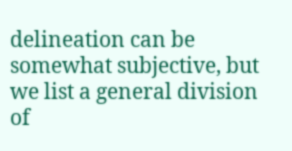delineation can be somewhat subjective, but we list a general division of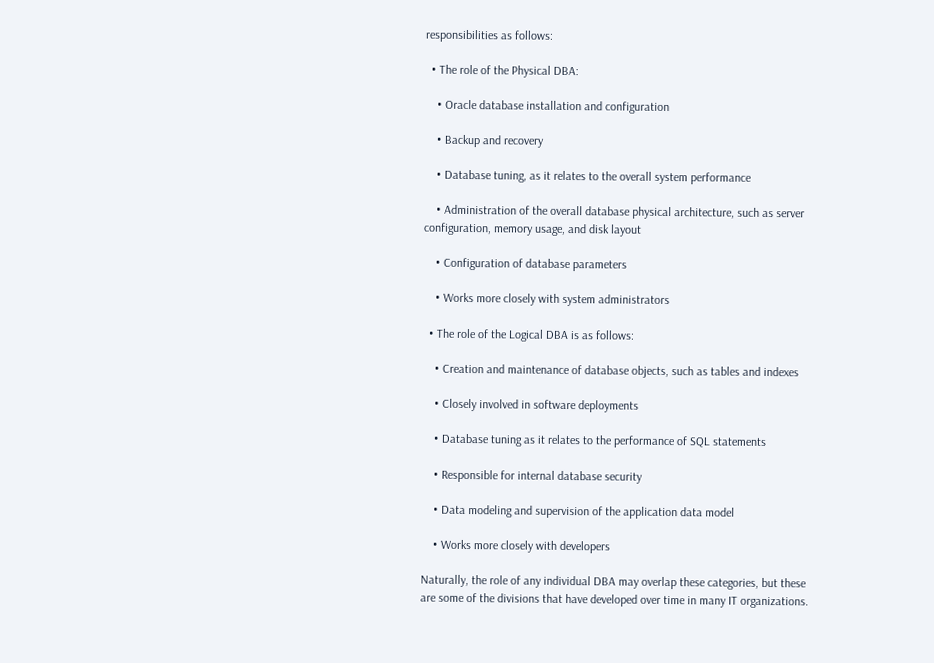responsibilities as follows:

  • The role of the Physical DBA:

    • Oracle database installation and configuration

    • Backup and recovery

    • Database tuning, as it relates to the overall system performance

    • Administration of the overall database physical architecture, such as server configuration, memory usage, and disk layout

    • Configuration of database parameters

    • Works more closely with system administrators

  • The role of the Logical DBA is as follows:

    • Creation and maintenance of database objects, such as tables and indexes

    • Closely involved in software deployments

    • Database tuning as it relates to the performance of SQL statements

    • Responsible for internal database security

    • Data modeling and supervision of the application data model

    • Works more closely with developers

Naturally, the role of any individual DBA may overlap these categories, but these are some of the divisions that have developed over time in many IT organizations.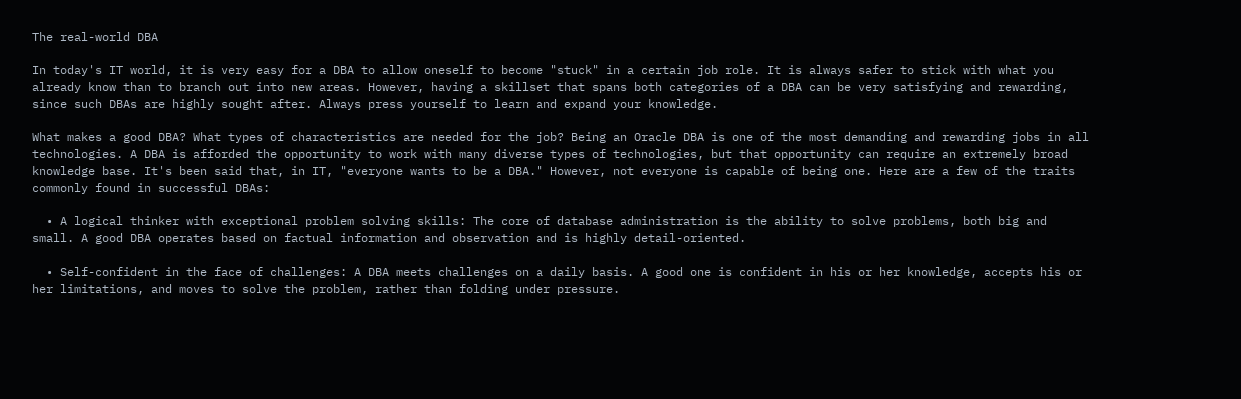The real-world DBA

In today's IT world, it is very easy for a DBA to allow oneself to become "stuck" in a certain job role. It is always safer to stick with what you already know than to branch out into new areas. However, having a skillset that spans both categories of a DBA can be very satisfying and rewarding, since such DBAs are highly sought after. Always press yourself to learn and expand your knowledge.

What makes a good DBA? What types of characteristics are needed for the job? Being an Oracle DBA is one of the most demanding and rewarding jobs in all technologies. A DBA is afforded the opportunity to work with many diverse types of technologies, but that opportunity can require an extremely broad knowledge base. It's been said that, in IT, "everyone wants to be a DBA." However, not everyone is capable of being one. Here are a few of the traits commonly found in successful DBAs:

  • A logical thinker with exceptional problem solving skills: The core of database administration is the ability to solve problems, both big and small. A good DBA operates based on factual information and observation and is highly detail-oriented.

  • Self-confident in the face of challenges: A DBA meets challenges on a daily basis. A good one is confident in his or her knowledge, accepts his or her limitations, and moves to solve the problem, rather than folding under pressure.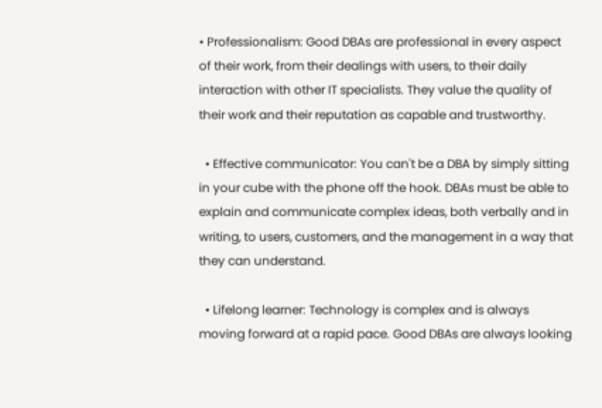• Professionalism: Good DBAs are professional in every aspect of their work, from their dealings with users, to their daily interaction with other IT specialists. They value the quality of their work and their reputation as capable and trustworthy.

  • Effective communicator: You can't be a DBA by simply sitting in your cube with the phone off the hook. DBAs must be able to explain and communicate complex ideas, both verbally and in writing, to users, customers, and the management in a way that they can understand.

  • Lifelong learner: Technology is complex and is always moving forward at a rapid pace. Good DBAs are always looking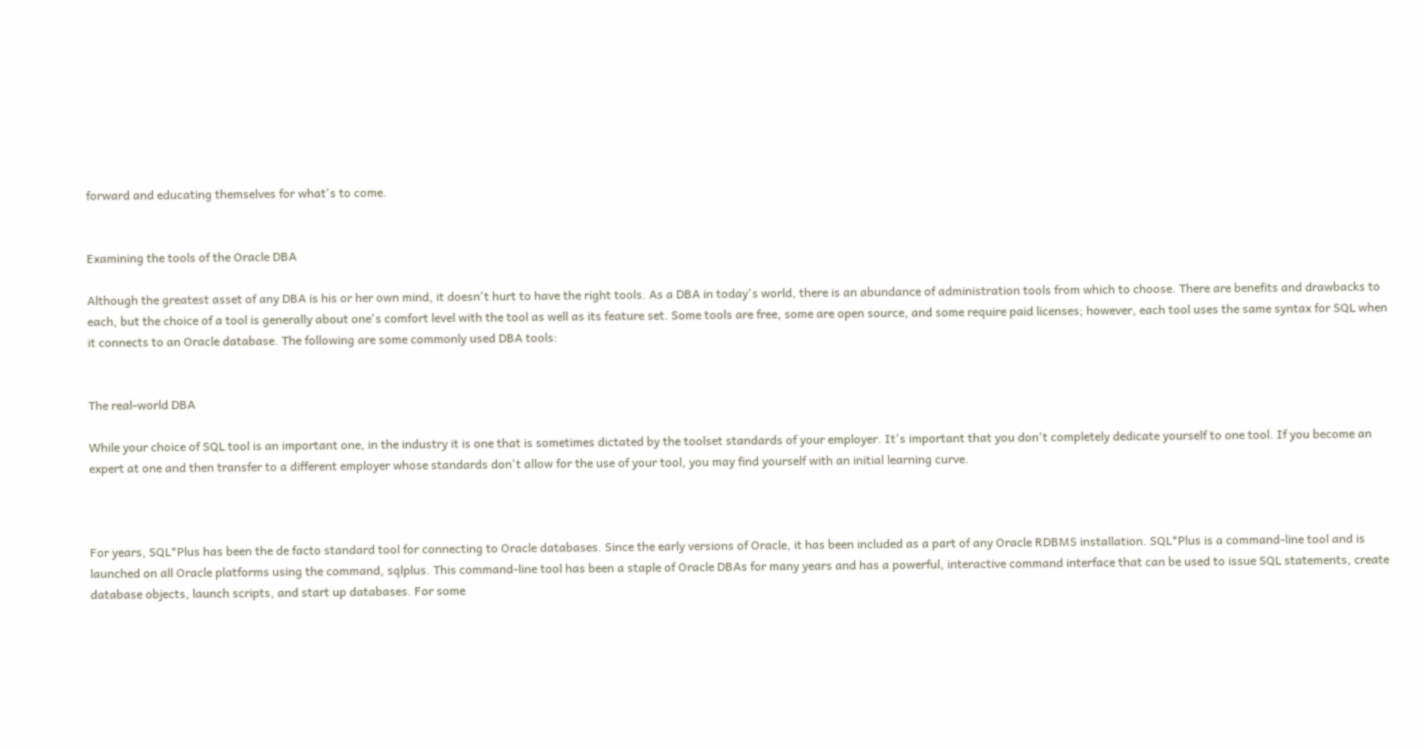forward and educating themselves for what's to come.


Examining the tools of the Oracle DBA

Although the greatest asset of any DBA is his or her own mind, it doesn't hurt to have the right tools. As a DBA in today's world, there is an abundance of administration tools from which to choose. There are benefits and drawbacks to each, but the choice of a tool is generally about one's comfort level with the tool as well as its feature set. Some tools are free, some are open source, and some require paid licenses; however, each tool uses the same syntax for SQL when it connects to an Oracle database. The following are some commonly used DBA tools:


The real-world DBA

While your choice of SQL tool is an important one, in the industry it is one that is sometimes dictated by the toolset standards of your employer. It's important that you don't completely dedicate yourself to one tool. If you become an expert at one and then transfer to a different employer whose standards don't allow for the use of your tool, you may find yourself with an initial learning curve.



For years, SQL*Plus has been the de facto standard tool for connecting to Oracle databases. Since the early versions of Oracle, it has been included as a part of any Oracle RDBMS installation. SQL*Plus is a command-line tool and is launched on all Oracle platforms using the command, sqlplus. This command-line tool has been a staple of Oracle DBAs for many years and has a powerful, interactive command interface that can be used to issue SQL statements, create database objects, launch scripts, and start up databases. For some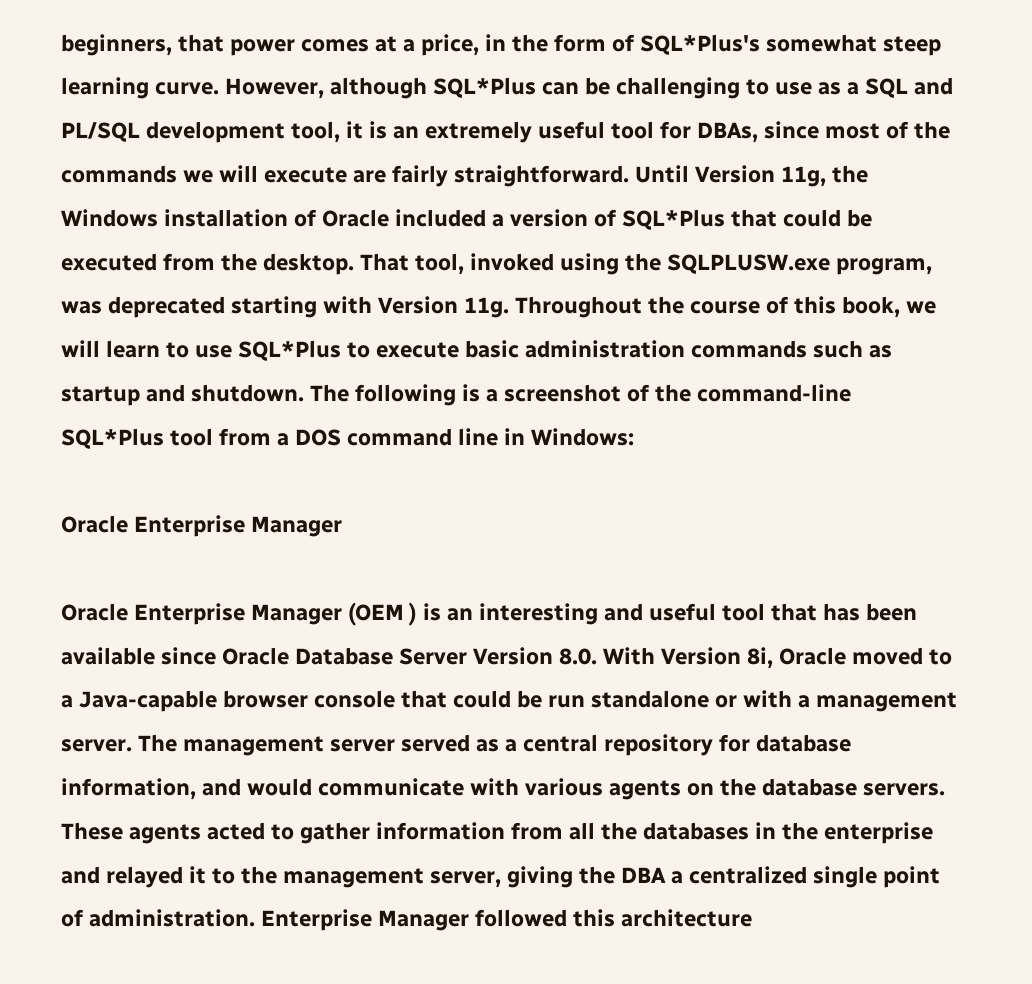beginners, that power comes at a price, in the form of SQL*Plus's somewhat steep learning curve. However, although SQL*Plus can be challenging to use as a SQL and PL/SQL development tool, it is an extremely useful tool for DBAs, since most of the commands we will execute are fairly straightforward. Until Version 11g, the Windows installation of Oracle included a version of SQL*Plus that could be executed from the desktop. That tool, invoked using the SQLPLUSW.exe program, was deprecated starting with Version 11g. Throughout the course of this book, we will learn to use SQL*Plus to execute basic administration commands such as startup and shutdown. The following is a screenshot of the command-line SQL*Plus tool from a DOS command line in Windows:

Oracle Enterprise Manager

Oracle Enterprise Manager (OEM ) is an interesting and useful tool that has been available since Oracle Database Server Version 8.0. With Version 8i, Oracle moved to a Java-capable browser console that could be run standalone or with a management server. The management server served as a central repository for database information, and would communicate with various agents on the database servers. These agents acted to gather information from all the databases in the enterprise and relayed it to the management server, giving the DBA a centralized single point of administration. Enterprise Manager followed this architecture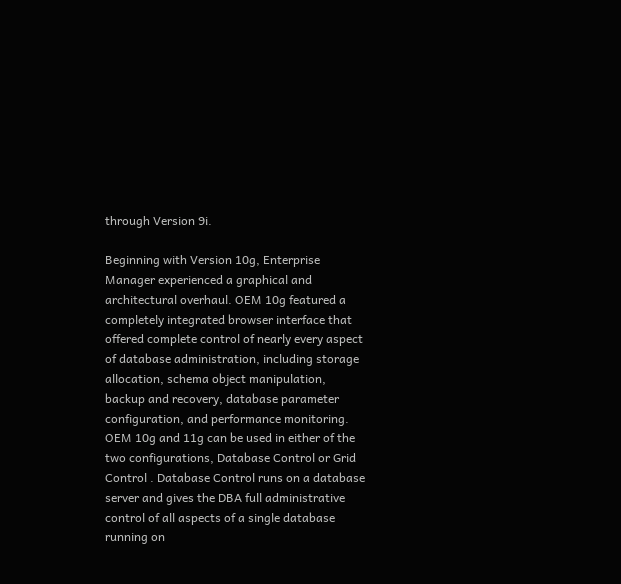through Version 9i.

Beginning with Version 10g, Enterprise Manager experienced a graphical and architectural overhaul. OEM 10g featured a completely integrated browser interface that offered complete control of nearly every aspect of database administration, including storage allocation, schema object manipulation, backup and recovery, database parameter configuration, and performance monitoring. OEM 10g and 11g can be used in either of the two configurations, Database Control or Grid Control . Database Control runs on a database server and gives the DBA full administrative control of all aspects of a single database running on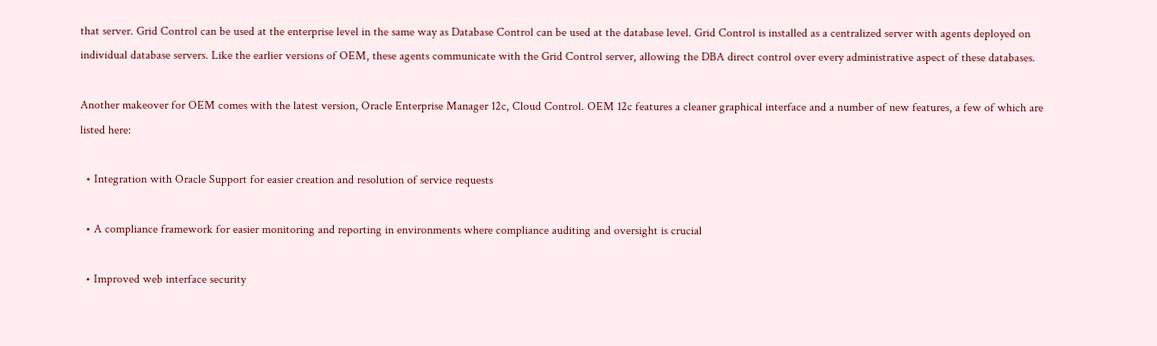that server. Grid Control can be used at the enterprise level in the same way as Database Control can be used at the database level. Grid Control is installed as a centralized server with agents deployed on individual database servers. Like the earlier versions of OEM, these agents communicate with the Grid Control server, allowing the DBA direct control over every administrative aspect of these databases.

Another makeover for OEM comes with the latest version, Oracle Enterprise Manager 12c, Cloud Control. OEM 12c features a cleaner graphical interface and a number of new features, a few of which are listed here:

  • Integration with Oracle Support for easier creation and resolution of service requests

  • A compliance framework for easier monitoring and reporting in environments where compliance auditing and oversight is crucial

  • Improved web interface security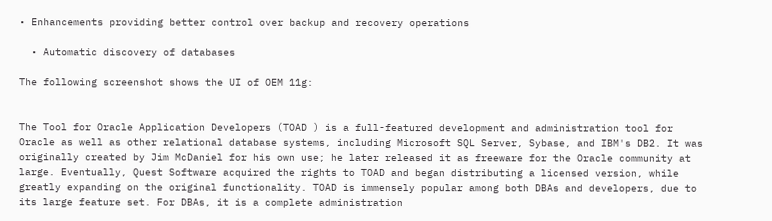• Enhancements providing better control over backup and recovery operations

  • Automatic discovery of databases

The following screenshot shows the UI of OEM 11g:


The Tool for Oracle Application Developers (TOAD ) is a full-featured development and administration tool for Oracle as well as other relational database systems, including Microsoft SQL Server, Sybase, and IBM's DB2. It was originally created by Jim McDaniel for his own use; he later released it as freeware for the Oracle community at large. Eventually, Quest Software acquired the rights to TOAD and began distributing a licensed version, while greatly expanding on the original functionality. TOAD is immensely popular among both DBAs and developers, due to its large feature set. For DBAs, it is a complete administration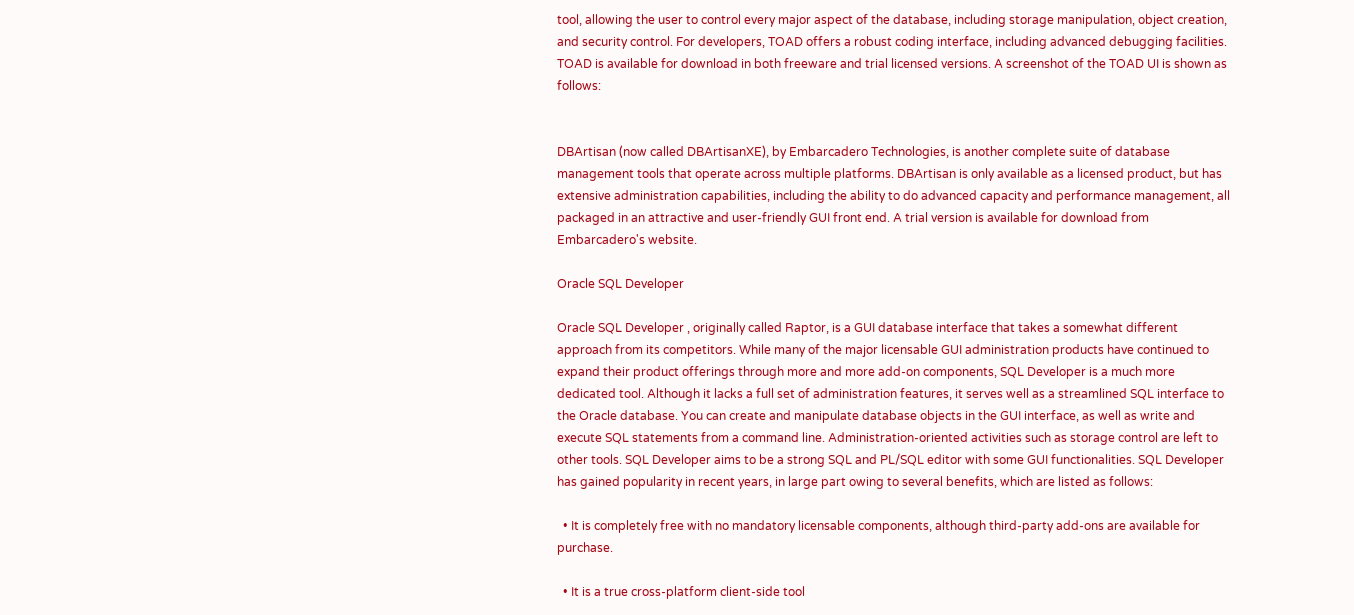tool, allowing the user to control every major aspect of the database, including storage manipulation, object creation, and security control. For developers, TOAD offers a robust coding interface, including advanced debugging facilities. TOAD is available for download in both freeware and trial licensed versions. A screenshot of the TOAD UI is shown as follows:


DBArtisan (now called DBArtisanXE), by Embarcadero Technologies, is another complete suite of database management tools that operate across multiple platforms. DBArtisan is only available as a licensed product, but has extensive administration capabilities, including the ability to do advanced capacity and performance management, all packaged in an attractive and user-friendly GUI front end. A trial version is available for download from Embarcadero's website.

Oracle SQL Developer

Oracle SQL Developer , originally called Raptor, is a GUI database interface that takes a somewhat different approach from its competitors. While many of the major licensable GUI administration products have continued to expand their product offerings through more and more add-on components, SQL Developer is a much more dedicated tool. Although it lacks a full set of administration features, it serves well as a streamlined SQL interface to the Oracle database. You can create and manipulate database objects in the GUI interface, as well as write and execute SQL statements from a command line. Administration-oriented activities such as storage control are left to other tools. SQL Developer aims to be a strong SQL and PL/SQL editor with some GUI functionalities. SQL Developer has gained popularity in recent years, in large part owing to several benefits, which are listed as follows:

  • It is completely free with no mandatory licensable components, although third-party add-ons are available for purchase.

  • It is a true cross-platform client-side tool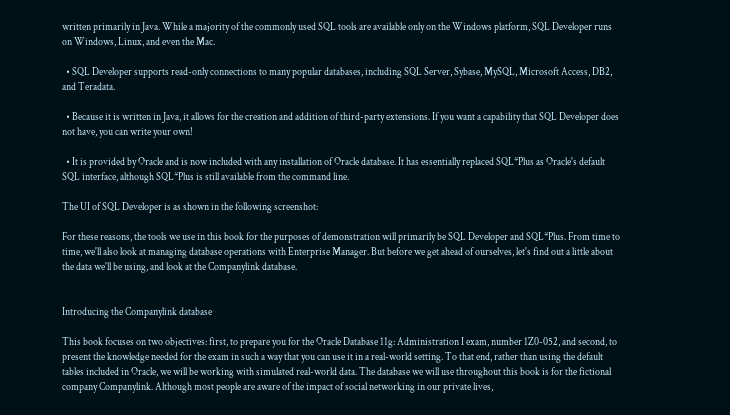written primarily in Java. While a majority of the commonly used SQL tools are available only on the Windows platform, SQL Developer runs on Windows, Linux, and even the Mac.

  • SQL Developer supports read-only connections to many popular databases, including SQL Server, Sybase, MySQL, Microsoft Access, DB2, and Teradata.

  • Because it is written in Java, it allows for the creation and addition of third-party extensions. If you want a capability that SQL Developer does not have, you can write your own!

  • It is provided by Oracle and is now included with any installation of Oracle database. It has essentially replaced SQL*Plus as Oracle's default SQL interface, although SQL*Plus is still available from the command line.

The UI of SQL Developer is as shown in the following screenshot:

For these reasons, the tools we use in this book for the purposes of demonstration will primarily be SQL Developer and SQL*Plus. From time to time, we'll also look at managing database operations with Enterprise Manager. But before we get ahead of ourselves, let's find out a little about the data we'll be using, and look at the Companylink database.


Introducing the Companylink database

This book focuses on two objectives: first, to prepare you for the Oracle Database 11g: Administration I exam, number 1Z0-052, and second, to present the knowledge needed for the exam in such a way that you can use it in a real-world setting. To that end, rather than using the default tables included in Oracle, we will be working with simulated real-world data. The database we will use throughout this book is for the fictional company Companylink. Although most people are aware of the impact of social networking in our private lives,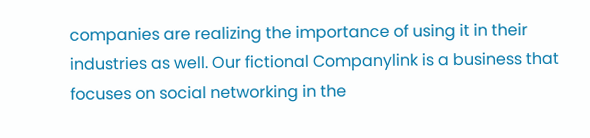companies are realizing the importance of using it in their industries as well. Our fictional Companylink is a business that focuses on social networking in the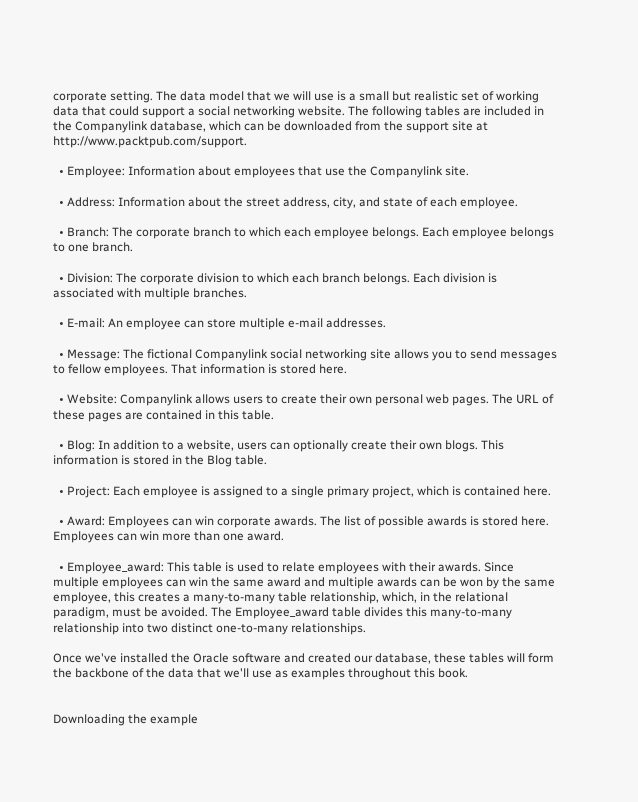corporate setting. The data model that we will use is a small but realistic set of working data that could support a social networking website. The following tables are included in the Companylink database, which can be downloaded from the support site at http://www.packtpub.com/support.

  • Employee: Information about employees that use the Companylink site.

  • Address: Information about the street address, city, and state of each employee.

  • Branch: The corporate branch to which each employee belongs. Each employee belongs to one branch.

  • Division: The corporate division to which each branch belongs. Each division is associated with multiple branches.

  • E-mail: An employee can store multiple e-mail addresses.

  • Message: The fictional Companylink social networking site allows you to send messages to fellow employees. That information is stored here.

  • Website: Companylink allows users to create their own personal web pages. The URL of these pages are contained in this table.

  • Blog: In addition to a website, users can optionally create their own blogs. This information is stored in the Blog table.

  • Project: Each employee is assigned to a single primary project, which is contained here.

  • Award: Employees can win corporate awards. The list of possible awards is stored here. Employees can win more than one award.

  • Employee_award: This table is used to relate employees with their awards. Since multiple employees can win the same award and multiple awards can be won by the same employee, this creates a many-to-many table relationship, which, in the relational paradigm, must be avoided. The Employee_award table divides this many-to-many relationship into two distinct one-to-many relationships.

Once we've installed the Oracle software and created our database, these tables will form the backbone of the data that we'll use as examples throughout this book.


Downloading the example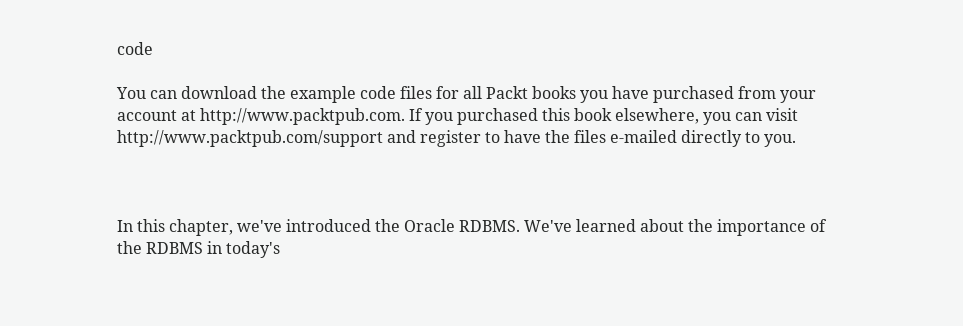code

You can download the example code files for all Packt books you have purchased from your account at http://www.packtpub.com. If you purchased this book elsewhere, you can visit http://www.packtpub.com/support and register to have the files e-mailed directly to you.



In this chapter, we've introduced the Oracle RDBMS. We've learned about the importance of the RDBMS in today's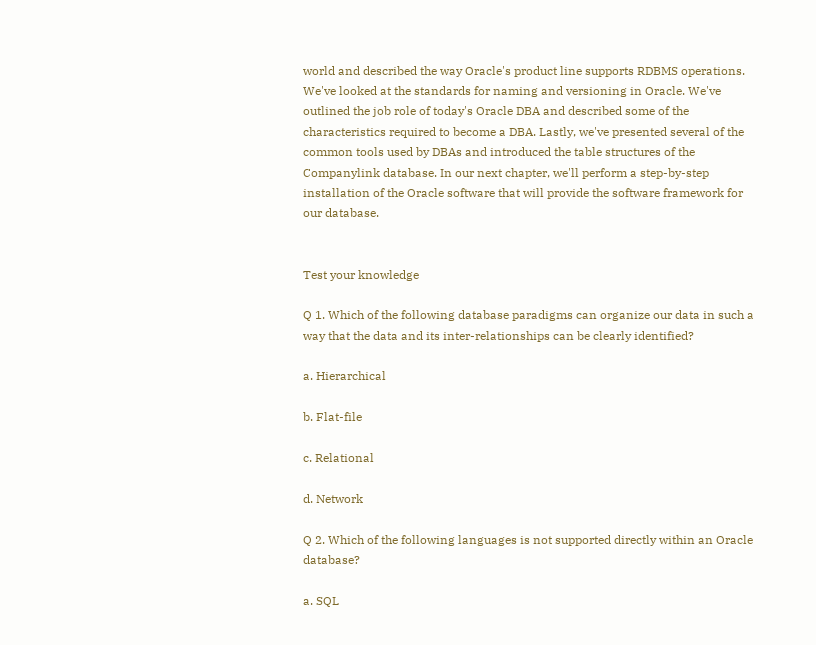world and described the way Oracle's product line supports RDBMS operations. We've looked at the standards for naming and versioning in Oracle. We've outlined the job role of today's Oracle DBA and described some of the characteristics required to become a DBA. Lastly, we've presented several of the common tools used by DBAs and introduced the table structures of the Companylink database. In our next chapter, we'll perform a step-by-step installation of the Oracle software that will provide the software framework for our database.


Test your knowledge

Q 1. Which of the following database paradigms can organize our data in such a way that the data and its inter-relationships can be clearly identified?

a. Hierarchical

b. Flat-file

c. Relational

d. Network

Q 2. Which of the following languages is not supported directly within an Oracle database?

a. SQL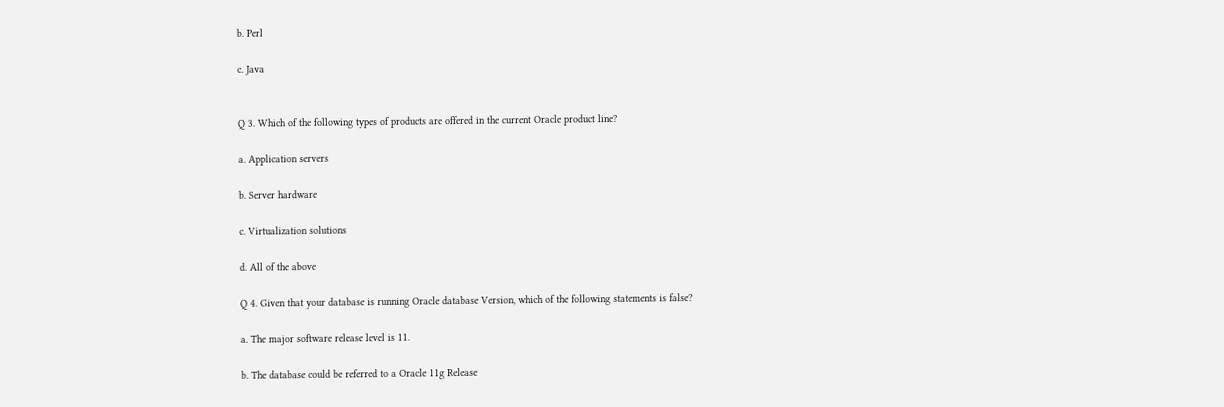b. Perl

c. Java


Q 3. Which of the following types of products are offered in the current Oracle product line?

a. Application servers

b. Server hardware

c. Virtualization solutions

d. All of the above

Q 4. Given that your database is running Oracle database Version, which of the following statements is false?

a. The major software release level is 11.

b. The database could be referred to a Oracle 11g Release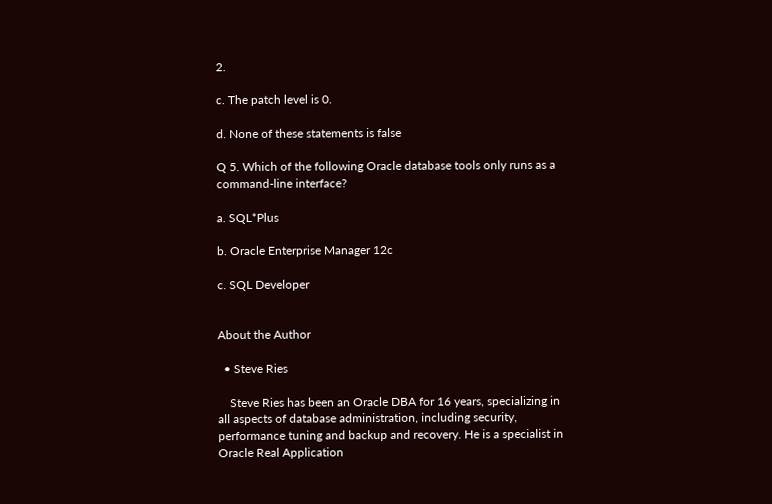2.

c. The patch level is 0.

d. None of these statements is false

Q 5. Which of the following Oracle database tools only runs as a command-line interface?

a. SQL*Plus

b. Oracle Enterprise Manager 12c

c. SQL Developer


About the Author

  • Steve Ries

    Steve Ries has been an Oracle DBA for 16 years, specializing in all aspects of database administration, including security, performance tuning and backup and recovery. He is a specialist in Oracle Real Application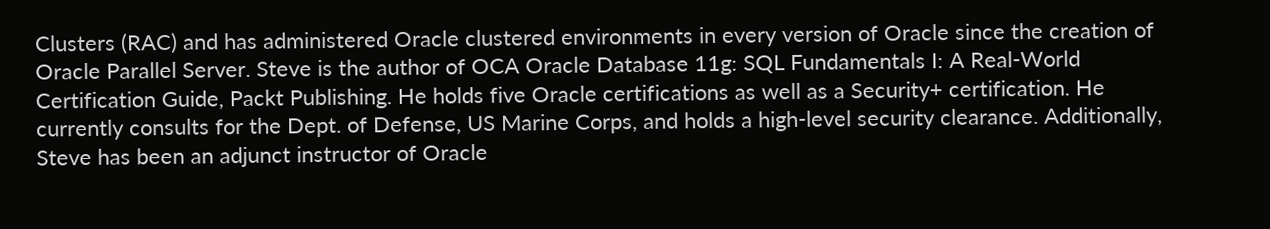Clusters (RAC) and has administered Oracle clustered environments in every version of Oracle since the creation of Oracle Parallel Server. Steve is the author of OCA Oracle Database 11g: SQL Fundamentals I: A Real-World Certification Guide, Packt Publishing. He holds five Oracle certifications as well as a Security+ certification. He currently consults for the Dept. of Defense, US Marine Corps, and holds a high-level security clearance. Additionally, Steve has been an adjunct instructor of Oracle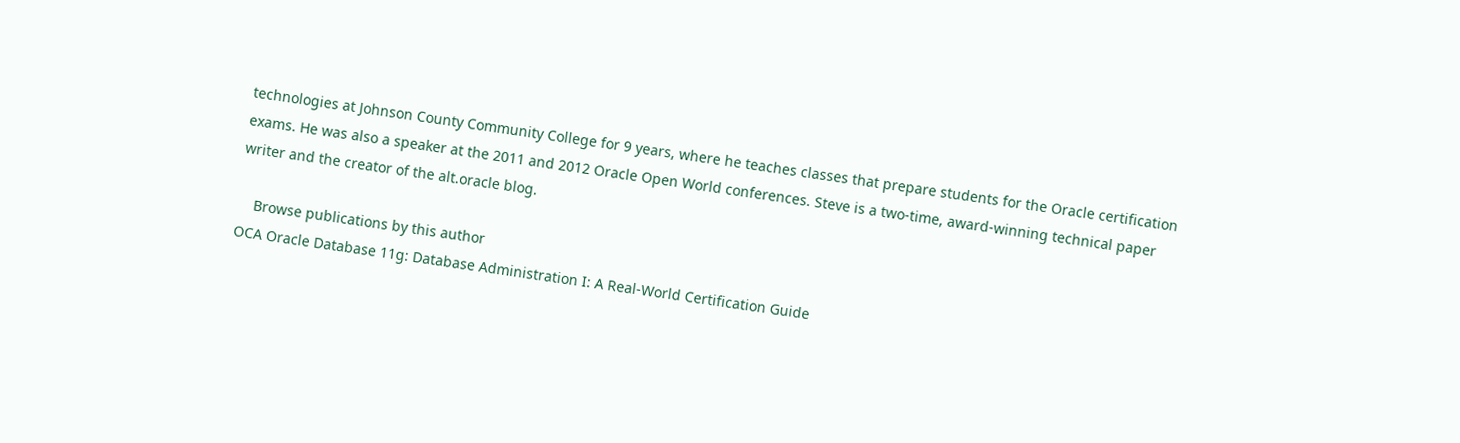technologies at Johnson County Community College for 9 years, where he teaches classes that prepare students for the Oracle certification exams. He was also a speaker at the 2011 and 2012 Oracle Open World conferences. Steve is a two-time, award-winning technical paper writer and the creator of the alt.oracle blog.

    Browse publications by this author
OCA Oracle Database 11g: Database Administration I: A Real-World Certification Guide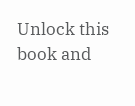Unlock this book and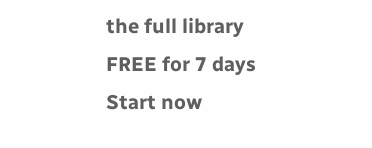the full library FREE for 7 days
Start now